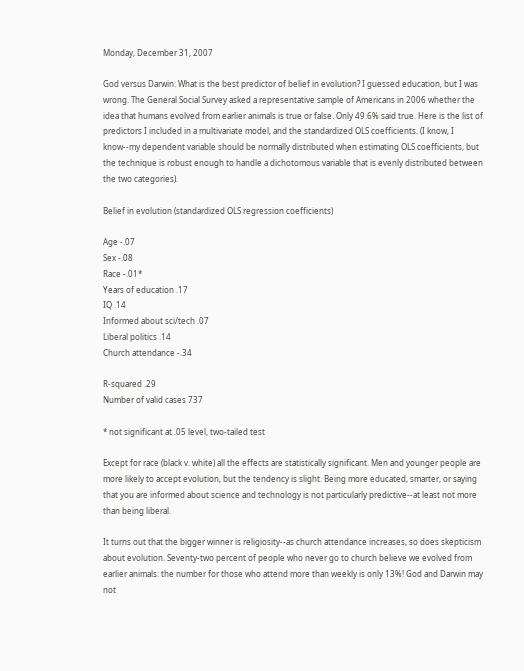Monday, December 31, 2007

God versus Darwin: What is the best predictor of belief in evolution? I guessed education, but I was wrong. The General Social Survey asked a representative sample of Americans in 2006 whether the idea that humans evolved from earlier animals is true or false. Only 49.6% said true. Here is the list of predictors I included in a multivariate model, and the standardized OLS coefficients. (I know, I know--my dependent variable should be normally distributed when estimating OLS coefficients, but the technique is robust enough to handle a dichotomous variable that is evenly distributed between the two categories).

Belief in evolution (standardized OLS regression coefficients)

Age -.07
Sex -.08
Race -.01*
Years of education .17
IQ .14
Informed about sci/tech .07
Liberal politics .14
Church attendance -.34

R-squared .29
Number of valid cases 737

* not significant at .05 level, two-tailed test

Except for race (black v. white) all the effects are statistically significant. Men and younger people are more likely to accept evolution, but the tendency is slight. Being more educated, smarter, or saying that you are informed about science and technology is not particularly predictive--at least not more than being liberal.

It turns out that the bigger winner is religiosity--as church attendance increases, so does skepticism about evolution. Seventy-two percent of people who never go to church believe we evolved from earlier animals: the number for those who attend more than weekly is only 13%! God and Darwin may not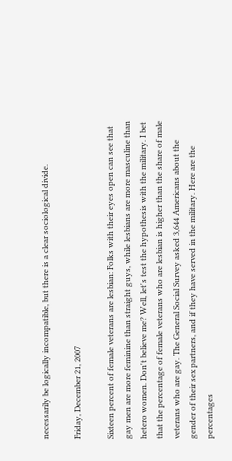necessarily be logically incompatible, but there is a clear sociological divide.

Friday, December 21, 2007

Sixteen percent of female veterans are lesbian: Folks with their eyes open can see that gay men are more feminine than straight guys, while lesbians are more masculine than hetero women. Don't believe me? Well, let's test the hypothesis with the military. I bet that the percentage of female veterans who are lesbian is higher than the share of male veterans who are gay. The General Social Survey asked 3,644 Americans about the gender of their sex partners, and if they have served in the military. Here are the percentages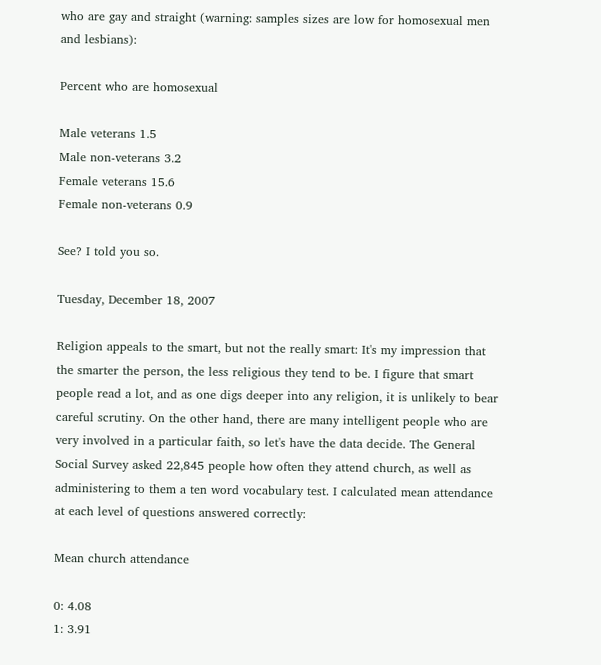who are gay and straight (warning: samples sizes are low for homosexual men and lesbians):

Percent who are homosexual

Male veterans 1.5
Male non-veterans 3.2
Female veterans 15.6
Female non-veterans 0.9

See? I told you so.

Tuesday, December 18, 2007

Religion appeals to the smart, but not the really smart: It's my impression that the smarter the person, the less religious they tend to be. I figure that smart people read a lot, and as one digs deeper into any religion, it is unlikely to bear careful scrutiny. On the other hand, there are many intelligent people who are very involved in a particular faith, so let's have the data decide. The General Social Survey asked 22,845 people how often they attend church, as well as administering to them a ten word vocabulary test. I calculated mean attendance at each level of questions answered correctly:

Mean church attendance

0: 4.08
1: 3.91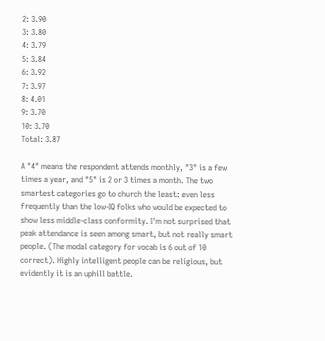2: 3.90
3: 3.80
4: 3.79
5: 3.84
6: 3.92
7: 3.97
8: 4.01
9: 3.70
10: 3.70
Total: 3.87

A "4" means the respondent attends monthly, "3" is a few times a year, and "5" is 2 or 3 times a month. The two smartest categories go to church the least: even less frequently than the low-IQ folks who would be expected to show less middle-class conformity. I'm not surprised that peak attendance is seen among smart, but not really smart people. (The modal category for vocab is 6 out of 10 correct). Highly intelligent people can be religious, but evidently it is an uphill battle.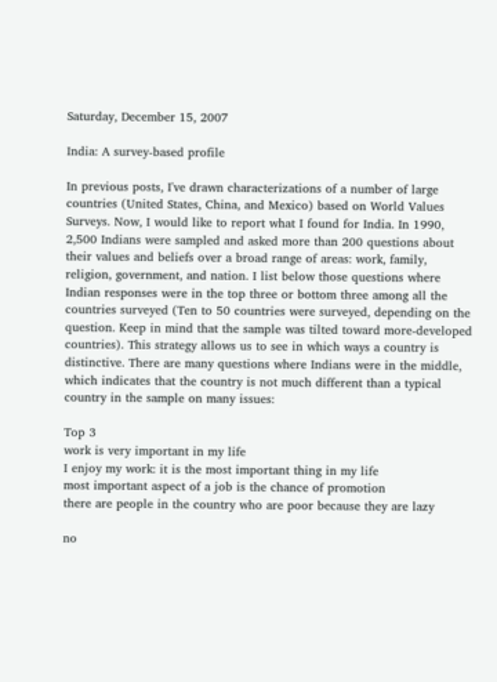Saturday, December 15, 2007

India: A survey-based profile

In previous posts, I've drawn characterizations of a number of large countries (United States, China, and Mexico) based on World Values Surveys. Now, I would like to report what I found for India. In 1990, 2,500 Indians were sampled and asked more than 200 questions about their values and beliefs over a broad range of areas: work, family, religion, government, and nation. I list below those questions where Indian responses were in the top three or bottom three among all the countries surveyed (Ten to 50 countries were surveyed, depending on the question. Keep in mind that the sample was tilted toward more-developed countries). This strategy allows us to see in which ways a country is distinctive. There are many questions where Indians were in the middle, which indicates that the country is not much different than a typical country in the sample on many issues:

Top 3
work is very important in my life
I enjoy my work: it is the most important thing in my life
most important aspect of a job is the chance of promotion
there are people in the country who are poor because they are lazy

no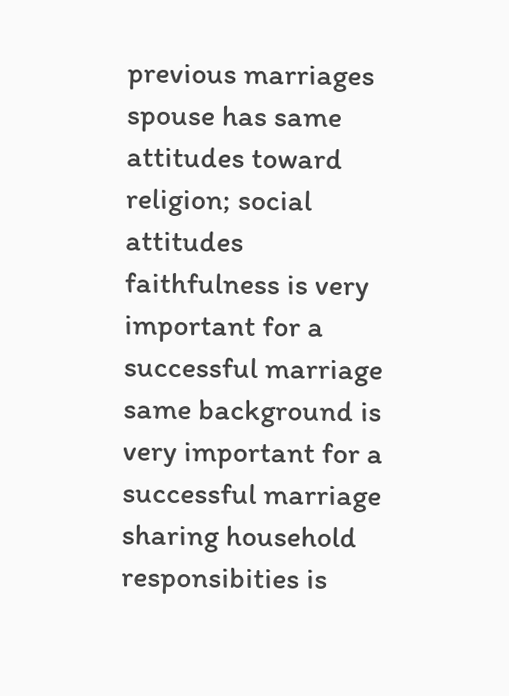previous marriages
spouse has same attitudes toward religion; social attitudes
faithfulness is very important for a successful marriage
same background is very important for a successful marriage
sharing household responsibities is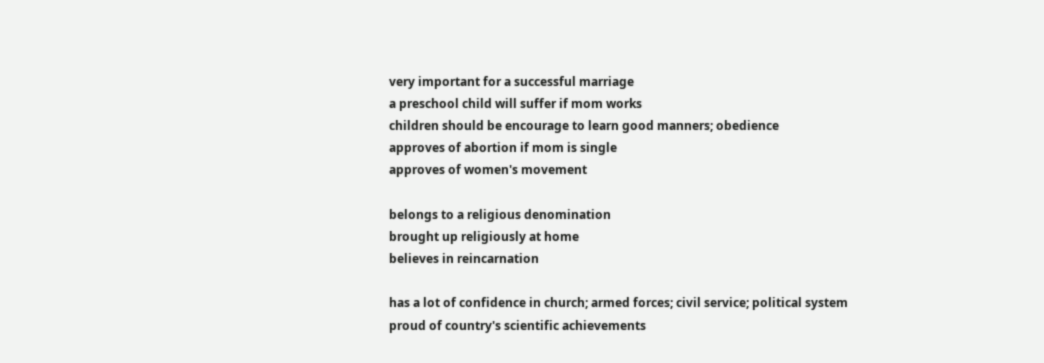very important for a successful marriage
a preschool child will suffer if mom works
children should be encourage to learn good manners; obedience
approves of abortion if mom is single
approves of women's movement

belongs to a religious denomination
brought up religiously at home
believes in reincarnation

has a lot of confidence in church; armed forces; civil service; political system
proud of country's scientific achievements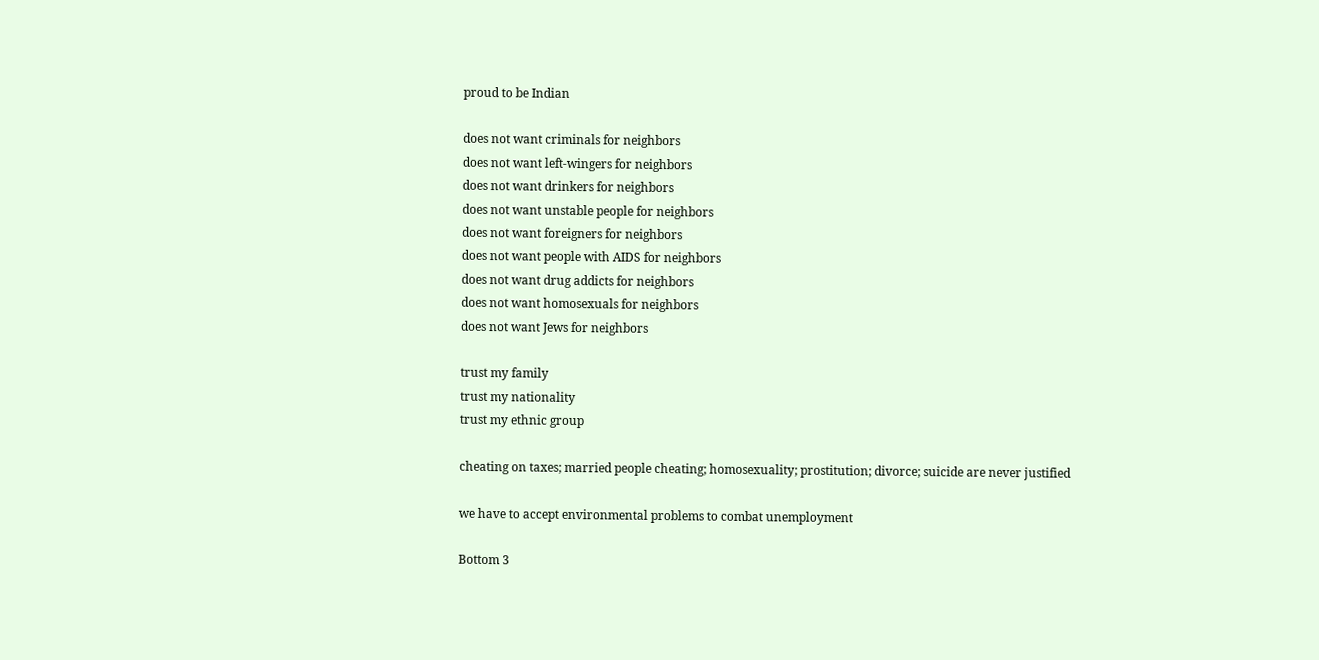proud to be Indian

does not want criminals for neighbors
does not want left-wingers for neighbors
does not want drinkers for neighbors
does not want unstable people for neighbors
does not want foreigners for neighbors
does not want people with AIDS for neighbors
does not want drug addicts for neighbors
does not want homosexuals for neighbors
does not want Jews for neighbors

trust my family
trust my nationality
trust my ethnic group

cheating on taxes; married people cheating; homosexuality; prostitution; divorce; suicide are never justified

we have to accept environmental problems to combat unemployment

Bottom 3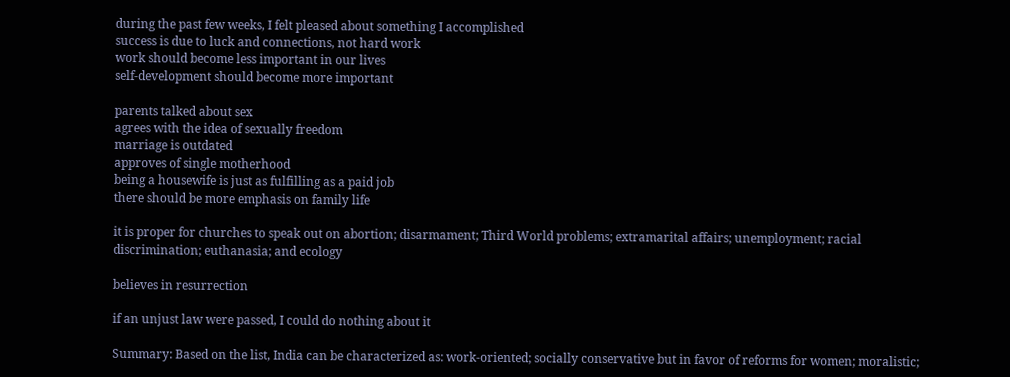during the past few weeks, I felt pleased about something I accomplished
success is due to luck and connections, not hard work
work should become less important in our lives
self-development should become more important

parents talked about sex
agrees with the idea of sexually freedom
marriage is outdated
approves of single motherhood
being a housewife is just as fulfilling as a paid job
there should be more emphasis on family life

it is proper for churches to speak out on abortion; disarmament; Third World problems; extramarital affairs; unemployment; racial discrimination; euthanasia; and ecology

believes in resurrection

if an unjust law were passed, I could do nothing about it

Summary: Based on the list, India can be characterized as: work-oriented; socially conservative but in favor of reforms for women; moralistic;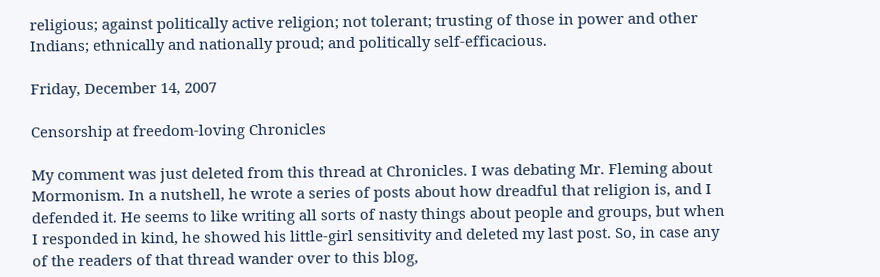religious; against politically active religion; not tolerant; trusting of those in power and other Indians; ethnically and nationally proud; and politically self-efficacious.

Friday, December 14, 2007

Censorship at freedom-loving Chronicles

My comment was just deleted from this thread at Chronicles. I was debating Mr. Fleming about Mormonism. In a nutshell, he wrote a series of posts about how dreadful that religion is, and I defended it. He seems to like writing all sorts of nasty things about people and groups, but when I responded in kind, he showed his little-girl sensitivity and deleted my last post. So, in case any of the readers of that thread wander over to this blog,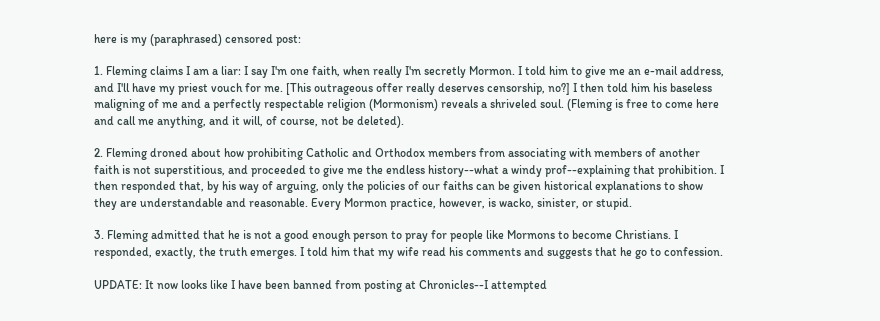here is my (paraphrased) censored post:

1. Fleming claims I am a liar: I say I'm one faith, when really I'm secretly Mormon. I told him to give me an e-mail address, and I'll have my priest vouch for me. [This outrageous offer really deserves censorship, no?] I then told him his baseless maligning of me and a perfectly respectable religion (Mormonism) reveals a shriveled soul. (Fleming is free to come here and call me anything, and it will, of course, not be deleted).

2. Fleming droned about how prohibiting Catholic and Orthodox members from associating with members of another faith is not superstitious, and proceeded to give me the endless history--what a windy prof--explaining that prohibition. I then responded that, by his way of arguing, only the policies of our faiths can be given historical explanations to show they are understandable and reasonable. Every Mormon practice, however, is wacko, sinister, or stupid.

3. Fleming admitted that he is not a good enough person to pray for people like Mormons to become Christians. I responded, exactly, the truth emerges. I told him that my wife read his comments and suggests that he go to confession.

UPDATE: It now looks like I have been banned from posting at Chronicles--I attempted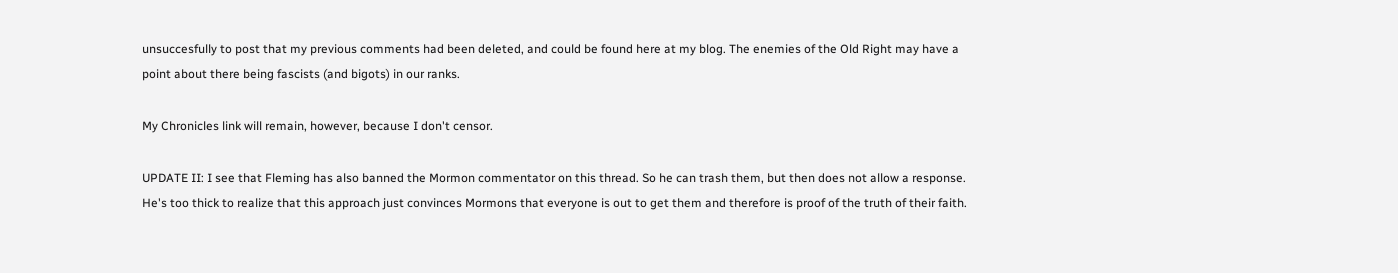unsuccesfully to post that my previous comments had been deleted, and could be found here at my blog. The enemies of the Old Right may have a point about there being fascists (and bigots) in our ranks.

My Chronicles link will remain, however, because I don't censor.

UPDATE II: I see that Fleming has also banned the Mormon commentator on this thread. So he can trash them, but then does not allow a response. He's too thick to realize that this approach just convinces Mormons that everyone is out to get them and therefore is proof of the truth of their faith.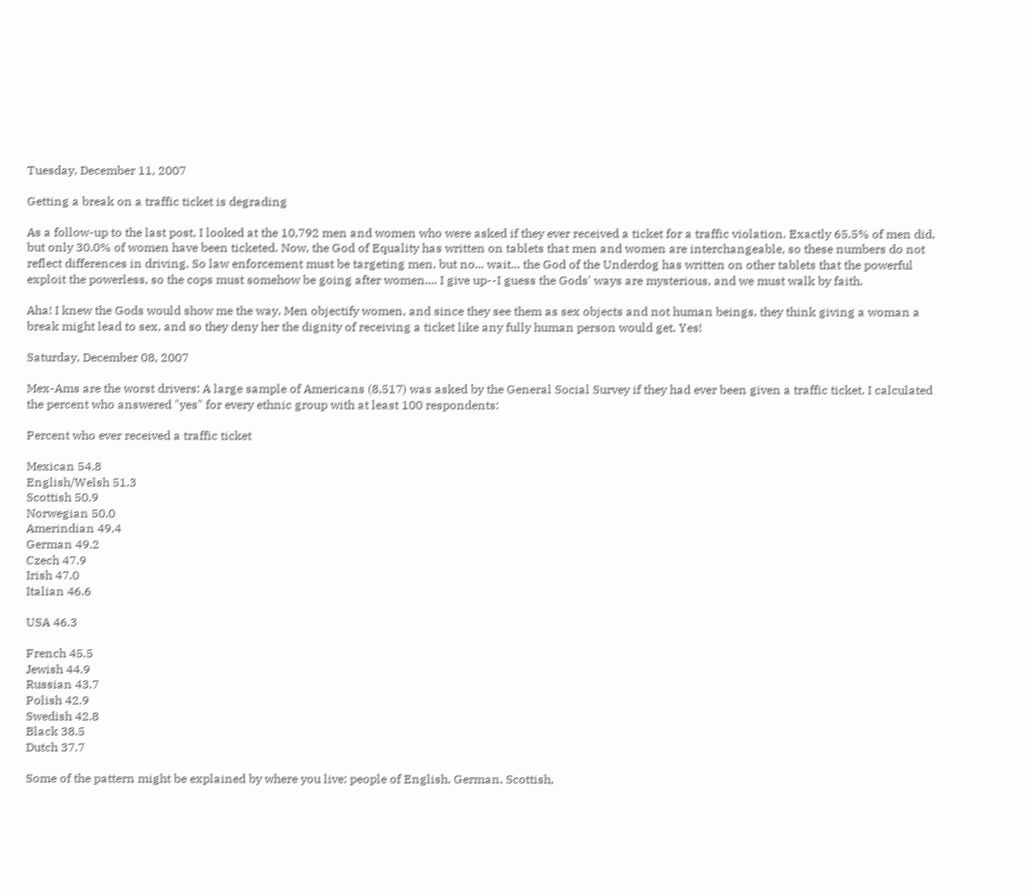Tuesday, December 11, 2007

Getting a break on a traffic ticket is degrading

As a follow-up to the last post, I looked at the 10,792 men and women who were asked if they ever received a ticket for a traffic violation. Exactly 65.5% of men did, but only 30.0% of women have been ticketed. Now, the God of Equality has written on tablets that men and women are interchangeable, so these numbers do not reflect differences in driving. So law enforcement must be targeting men, but no... wait... the God of the Underdog has written on other tablets that the powerful exploit the powerless, so the cops must somehow be going after women.... I give up--I guess the Gods' ways are mysterious, and we must walk by faith.

Aha! I knew the Gods would show me the way. Men objectify women, and since they see them as sex objects and not human beings, they think giving a woman a break might lead to sex, and so they deny her the dignity of receiving a ticket like any fully human person would get. Yes!

Saturday, December 08, 2007

Mex-Ams are the worst drivers: A large sample of Americans (8,517) was asked by the General Social Survey if they had ever been given a traffic ticket. I calculated the percent who answered "yes" for every ethnic group with at least 100 respondents:

Percent who ever received a traffic ticket

Mexican 54.8
English/Welsh 51.3
Scottish 50.9
Norwegian 50.0
Amerindian 49.4
German 49.2
Czech 47.9
Irish 47.0
Italian 46.6

USA 46.3

French 45.5
Jewish 44.9
Russian 43.7
Polish 42.9
Swedish 42.8
Black 38.5
Dutch 37.7

Some of the pattern might be explained by where you live: people of English, German, Scottish,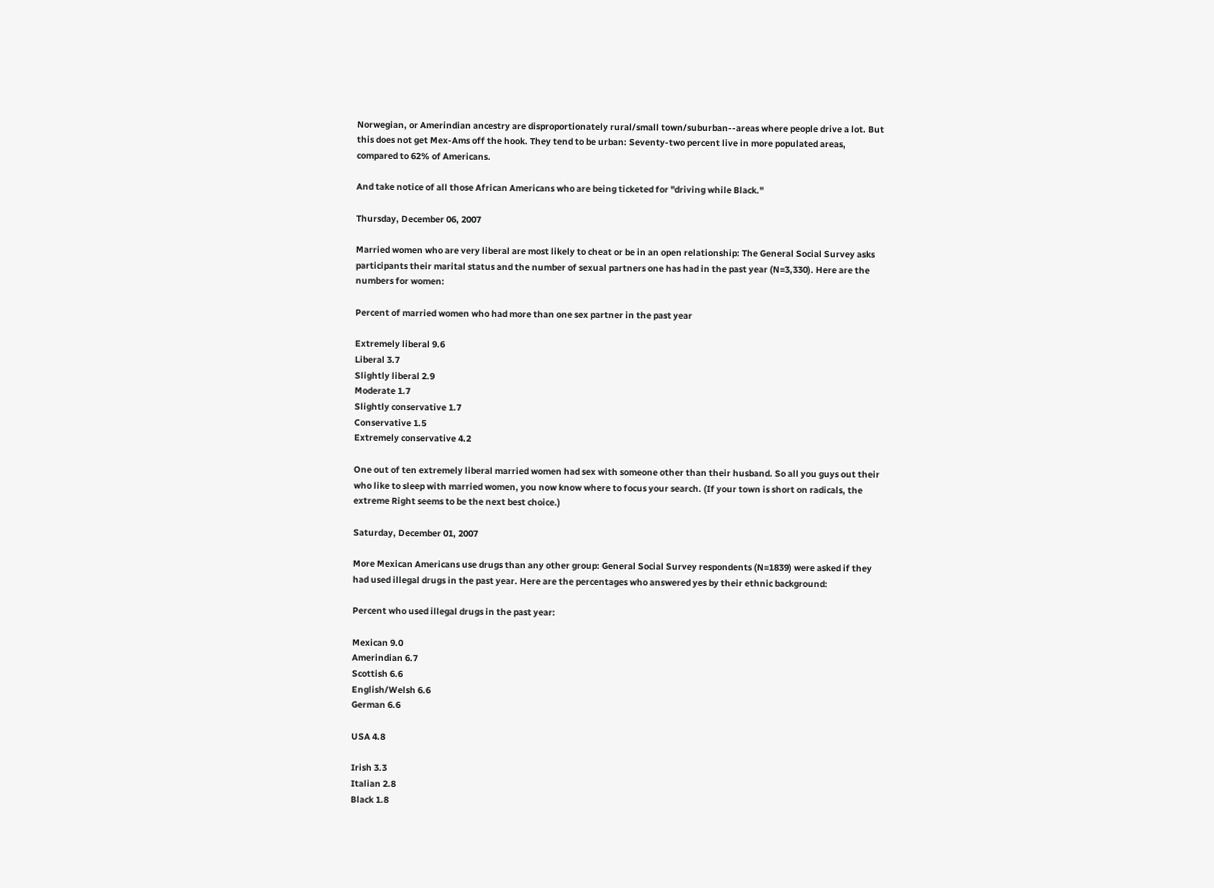Norwegian, or Amerindian ancestry are disproportionately rural/small town/suburban--areas where people drive a lot. But this does not get Mex-Ams off the hook. They tend to be urban: Seventy-two percent live in more populated areas, compared to 62% of Americans.

And take notice of all those African Americans who are being ticketed for "driving while Black."

Thursday, December 06, 2007

Married women who are very liberal are most likely to cheat or be in an open relationship: The General Social Survey asks participants their marital status and the number of sexual partners one has had in the past year (N=3,330). Here are the numbers for women:

Percent of married women who had more than one sex partner in the past year

Extremely liberal 9.6
Liberal 3.7
Slightly liberal 2.9
Moderate 1.7
Slightly conservative 1.7
Conservative 1.5
Extremely conservative 4.2

One out of ten extremely liberal married women had sex with someone other than their husband. So all you guys out their who like to sleep with married women, you now know where to focus your search. (If your town is short on radicals, the extreme Right seems to be the next best choice.)

Saturday, December 01, 2007

More Mexican Americans use drugs than any other group: General Social Survey respondents (N=1839) were asked if they had used illegal drugs in the past year. Here are the percentages who answered yes by their ethnic background:

Percent who used illegal drugs in the past year:

Mexican 9.0
Amerindian 6.7
Scottish 6.6
English/Welsh 6.6
German 6.6

USA 4.8

Irish 3.3
Italian 2.8
Black 1.8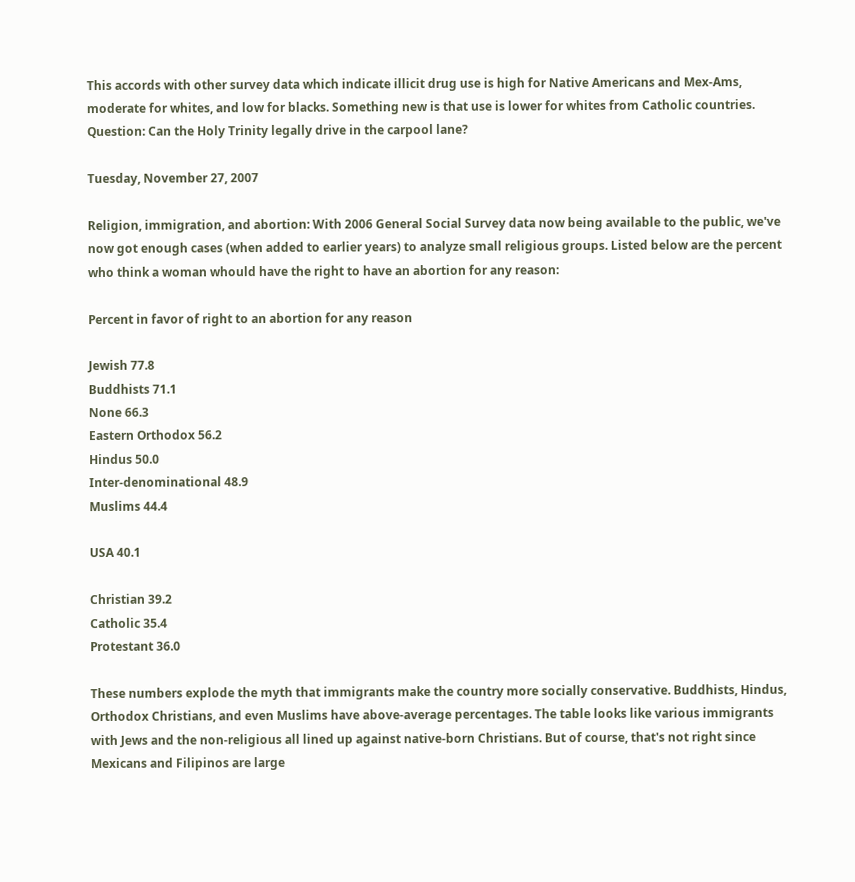This accords with other survey data which indicate illicit drug use is high for Native Americans and Mex-Ams, moderate for whites, and low for blacks. Something new is that use is lower for whites from Catholic countries.
Question: Can the Holy Trinity legally drive in the carpool lane?

Tuesday, November 27, 2007

Religion, immigration, and abortion: With 2006 General Social Survey data now being available to the public, we've now got enough cases (when added to earlier years) to analyze small religious groups. Listed below are the percent who think a woman whould have the right to have an abortion for any reason:

Percent in favor of right to an abortion for any reason

Jewish 77.8
Buddhists 71.1
None 66.3
Eastern Orthodox 56.2
Hindus 50.0
Inter-denominational 48.9
Muslims 44.4

USA 40.1

Christian 39.2
Catholic 35.4
Protestant 36.0

These numbers explode the myth that immigrants make the country more socially conservative. Buddhists, Hindus, Orthodox Christians, and even Muslims have above-average percentages. The table looks like various immigrants with Jews and the non-religious all lined up against native-born Christians. But of course, that's not right since Mexicans and Filipinos are large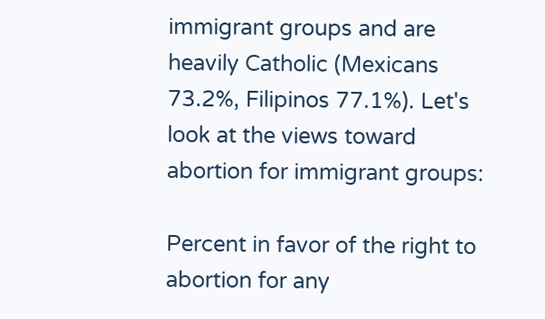immigrant groups and are heavily Catholic (Mexicans 73.2%, Filipinos 77.1%). Let's look at the views toward abortion for immigrant groups:

Percent in favor of the right to abortion for any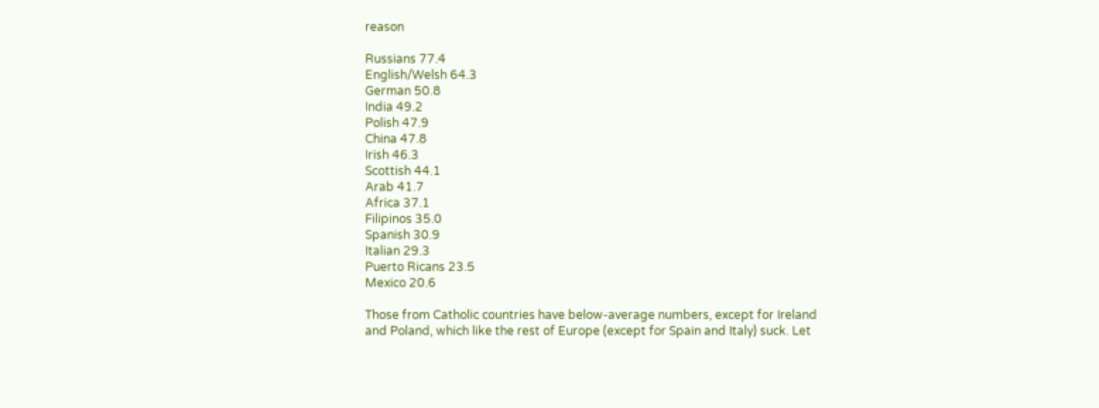reason

Russians 77.4
English/Welsh 64.3
German 50.8
India 49.2
Polish 47.9
China 47.8
Irish 46.3
Scottish 44.1
Arab 41.7
Africa 37.1
Filipinos 35.0
Spanish 30.9
Italian 29.3
Puerto Ricans 23.5
Mexico 20.6

Those from Catholic countries have below-average numbers, except for Ireland and Poland, which like the rest of Europe (except for Spain and Italy) suck. Let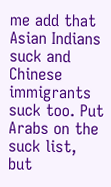me add that Asian Indians suck and Chinese immigrants suck too. Put Arabs on the suck list, but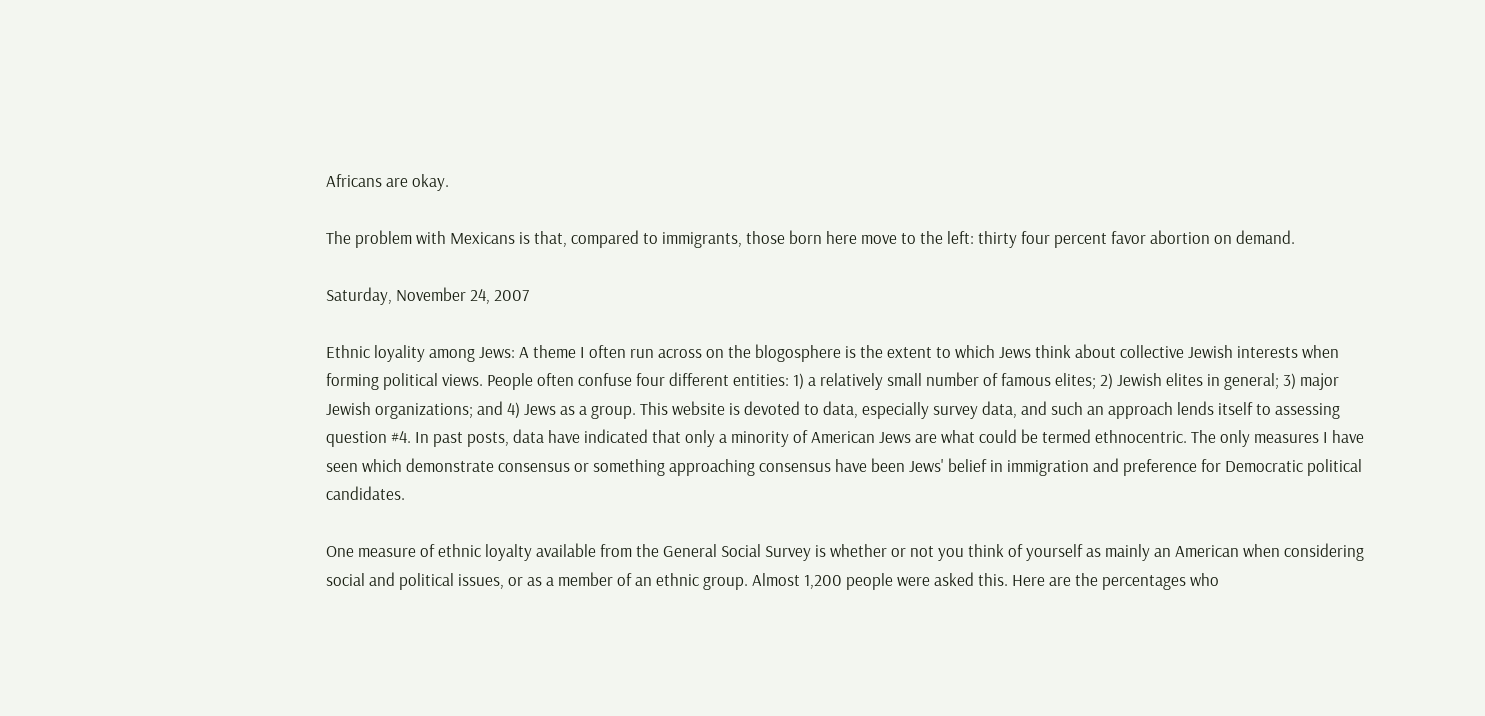Africans are okay.

The problem with Mexicans is that, compared to immigrants, those born here move to the left: thirty four percent favor abortion on demand.

Saturday, November 24, 2007

Ethnic loyality among Jews: A theme I often run across on the blogosphere is the extent to which Jews think about collective Jewish interests when forming political views. People often confuse four different entities: 1) a relatively small number of famous elites; 2) Jewish elites in general; 3) major Jewish organizations; and 4) Jews as a group. This website is devoted to data, especially survey data, and such an approach lends itself to assessing question #4. In past posts, data have indicated that only a minority of American Jews are what could be termed ethnocentric. The only measures I have seen which demonstrate consensus or something approaching consensus have been Jews' belief in immigration and preference for Democratic political candidates.

One measure of ethnic loyalty available from the General Social Survey is whether or not you think of yourself as mainly an American when considering social and political issues, or as a member of an ethnic group. Almost 1,200 people were asked this. Here are the percentages who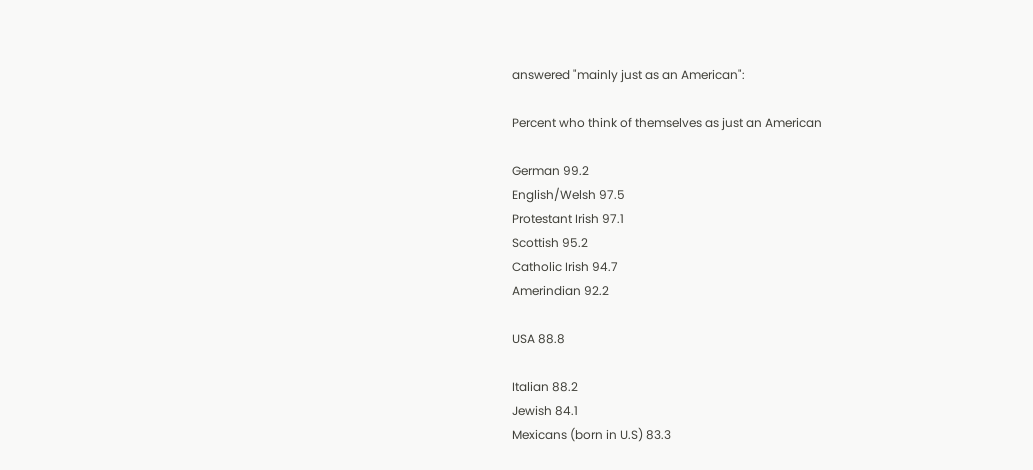answered "mainly just as an American":

Percent who think of themselves as just an American

German 99.2
English/Welsh 97.5
Protestant Irish 97.1
Scottish 95.2
Catholic Irish 94.7
Amerindian 92.2

USA 88.8

Italian 88.2
Jewish 84.1
Mexicans (born in U.S) 83.3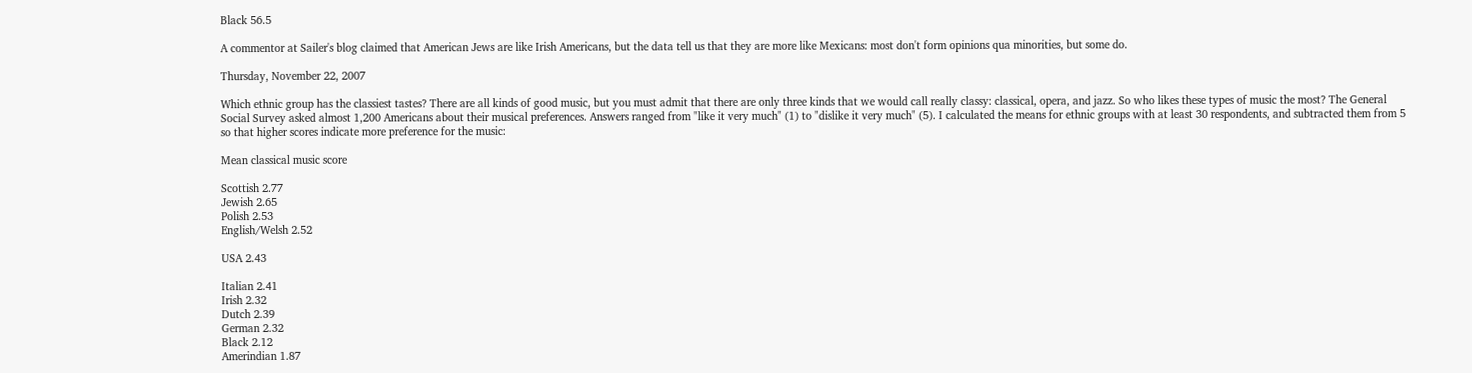Black 56.5

A commentor at Sailer's blog claimed that American Jews are like Irish Americans, but the data tell us that they are more like Mexicans: most don't form opinions qua minorities, but some do.

Thursday, November 22, 2007

Which ethnic group has the classiest tastes? There are all kinds of good music, but you must admit that there are only three kinds that we would call really classy: classical, opera, and jazz. So who likes these types of music the most? The General Social Survey asked almost 1,200 Americans about their musical preferences. Answers ranged from "like it very much" (1) to "dislike it very much" (5). I calculated the means for ethnic groups with at least 30 respondents, and subtracted them from 5 so that higher scores indicate more preference for the music:

Mean classical music score

Scottish 2.77
Jewish 2.65
Polish 2.53
English/Welsh 2.52

USA 2.43

Italian 2.41
Irish 2.32
Dutch 2.39
German 2.32
Black 2.12
Amerindian 1.87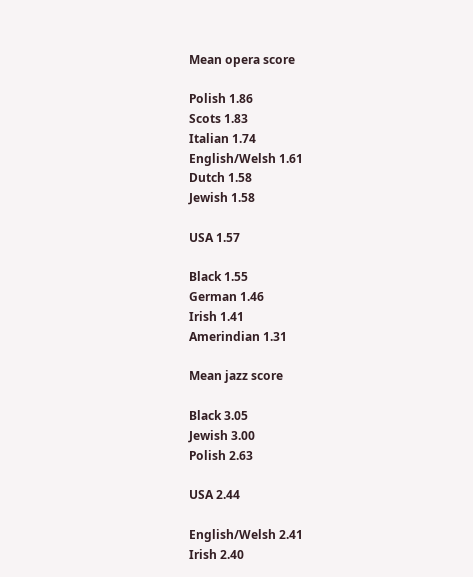Mean opera score

Polish 1.86
Scots 1.83
Italian 1.74
English/Welsh 1.61
Dutch 1.58
Jewish 1.58

USA 1.57

Black 1.55
German 1.46
Irish 1.41
Amerindian 1.31

Mean jazz score

Black 3.05
Jewish 3.00
Polish 2.63

USA 2.44

English/Welsh 2.41
Irish 2.40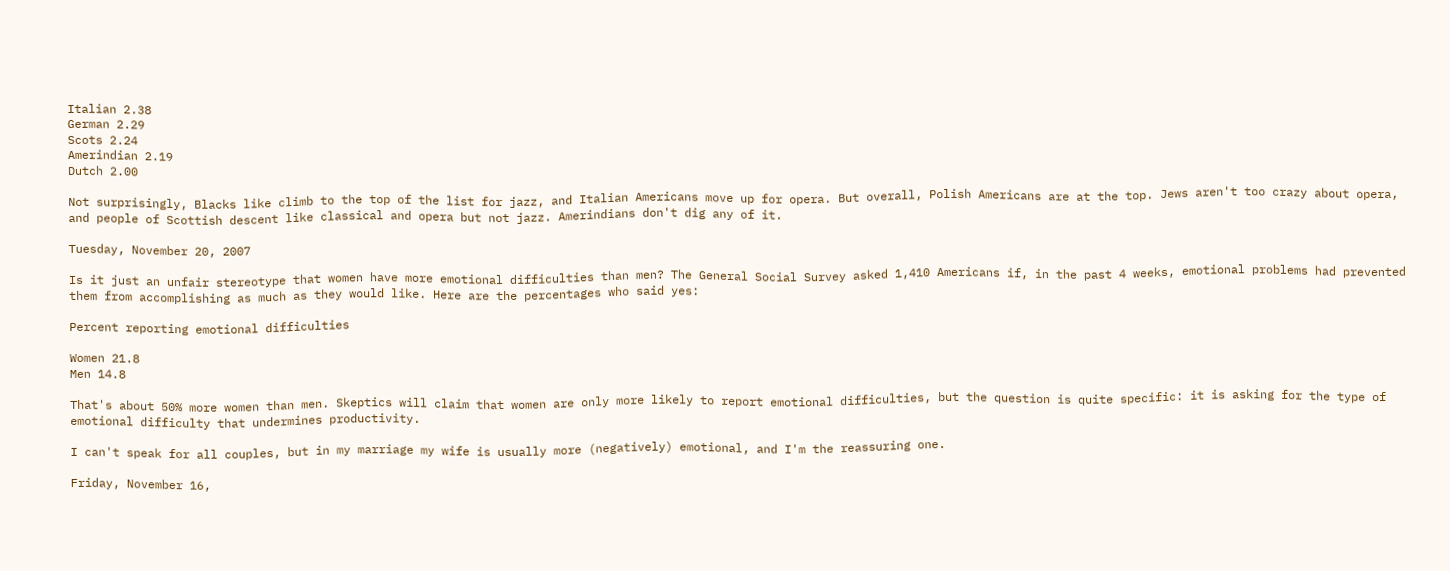Italian 2.38
German 2.29
Scots 2.24
Amerindian 2.19
Dutch 2.00

Not surprisingly, Blacks like climb to the top of the list for jazz, and Italian Americans move up for opera. But overall, Polish Americans are at the top. Jews aren't too crazy about opera, and people of Scottish descent like classical and opera but not jazz. Amerindians don't dig any of it.

Tuesday, November 20, 2007

Is it just an unfair stereotype that women have more emotional difficulties than men? The General Social Survey asked 1,410 Americans if, in the past 4 weeks, emotional problems had prevented them from accomplishing as much as they would like. Here are the percentages who said yes:

Percent reporting emotional difficulties

Women 21.8
Men 14.8

That's about 50% more women than men. Skeptics will claim that women are only more likely to report emotional difficulties, but the question is quite specific: it is asking for the type of emotional difficulty that undermines productivity.

I can't speak for all couples, but in my marriage my wife is usually more (negatively) emotional, and I'm the reassuring one.

Friday, November 16,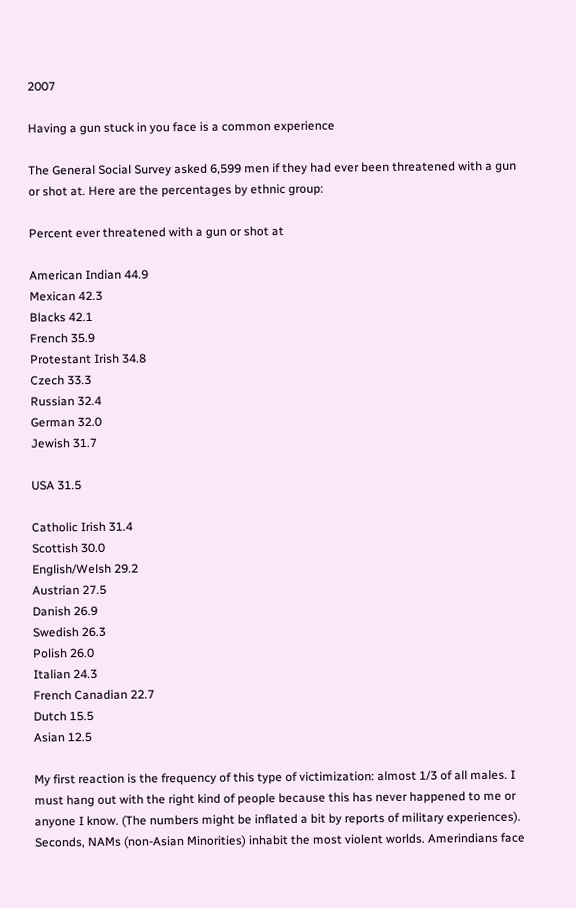2007

Having a gun stuck in you face is a common experience

The General Social Survey asked 6,599 men if they had ever been threatened with a gun or shot at. Here are the percentages by ethnic group:

Percent ever threatened with a gun or shot at

American Indian 44.9
Mexican 42.3
Blacks 42.1
French 35.9
Protestant Irish 34.8
Czech 33.3
Russian 32.4
German 32.0
Jewish 31.7

USA 31.5

Catholic Irish 31.4
Scottish 30.0
English/Welsh 29.2
Austrian 27.5
Danish 26.9
Swedish 26.3
Polish 26.0
Italian 24.3
French Canadian 22.7
Dutch 15.5
Asian 12.5

My first reaction is the frequency of this type of victimization: almost 1/3 of all males. I must hang out with the right kind of people because this has never happened to me or anyone I know. (The numbers might be inflated a bit by reports of military experiences). Seconds, NAMs (non-Asian Minorities) inhabit the most violent worlds. Amerindians face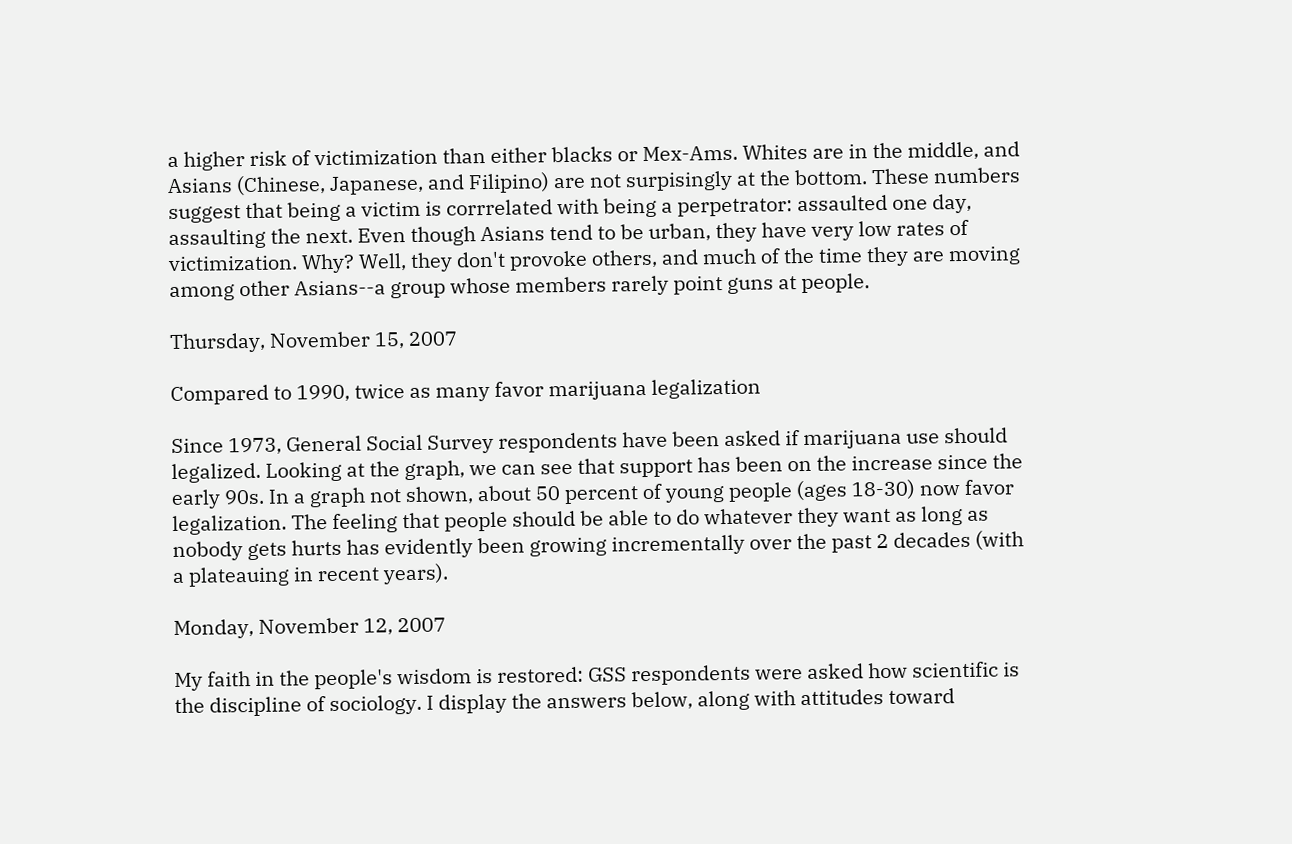a higher risk of victimization than either blacks or Mex-Ams. Whites are in the middle, and Asians (Chinese, Japanese, and Filipino) are not surpisingly at the bottom. These numbers suggest that being a victim is corrrelated with being a perpetrator: assaulted one day, assaulting the next. Even though Asians tend to be urban, they have very low rates of victimization. Why? Well, they don't provoke others, and much of the time they are moving among other Asians--a group whose members rarely point guns at people.

Thursday, November 15, 2007

Compared to 1990, twice as many favor marijuana legalization

Since 1973, General Social Survey respondents have been asked if marijuana use should legalized. Looking at the graph, we can see that support has been on the increase since the early 90s. In a graph not shown, about 50 percent of young people (ages 18-30) now favor legalization. The feeling that people should be able to do whatever they want as long as nobody gets hurts has evidently been growing incrementally over the past 2 decades (with a plateauing in recent years).

Monday, November 12, 2007

My faith in the people's wisdom is restored: GSS respondents were asked how scientific is the discipline of sociology. I display the answers below, along with attitudes toward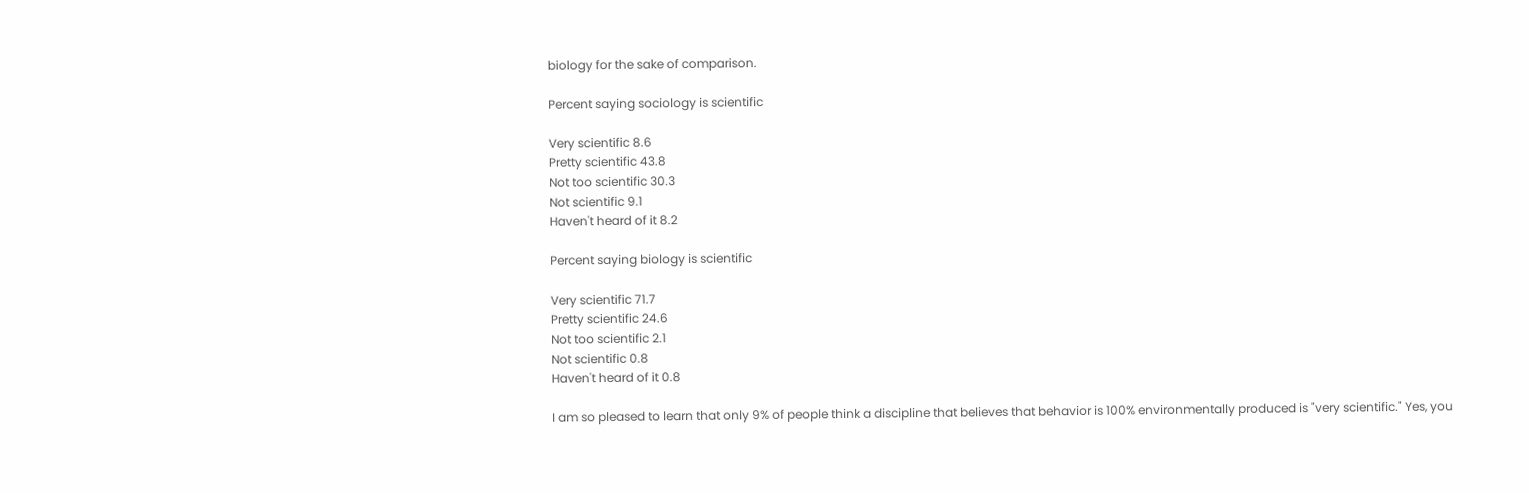biology for the sake of comparison.

Percent saying sociology is scientific

Very scientific 8.6
Pretty scientific 43.8
Not too scientific 30.3
Not scientific 9.1
Haven't heard of it 8.2

Percent saying biology is scientific

Very scientific 71.7
Pretty scientific 24.6
Not too scientific 2.1
Not scientific 0.8
Haven't heard of it 0.8

I am so pleased to learn that only 9% of people think a discipline that believes that behavior is 100% environmentally produced is "very scientific." Yes, you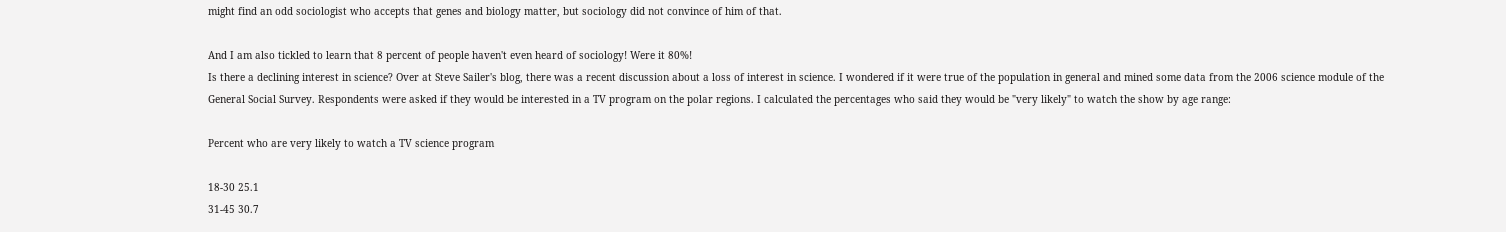might find an odd sociologist who accepts that genes and biology matter, but sociology did not convince of him of that.

And I am also tickled to learn that 8 percent of people haven't even heard of sociology! Were it 80%!
Is there a declining interest in science? Over at Steve Sailer's blog, there was a recent discussion about a loss of interest in science. I wondered if it were true of the population in general and mined some data from the 2006 science module of the General Social Survey. Respondents were asked if they would be interested in a TV program on the polar regions. I calculated the percentages who said they would be "very likely" to watch the show by age range:

Percent who are very likely to watch a TV science program

18-30 25.1
31-45 30.7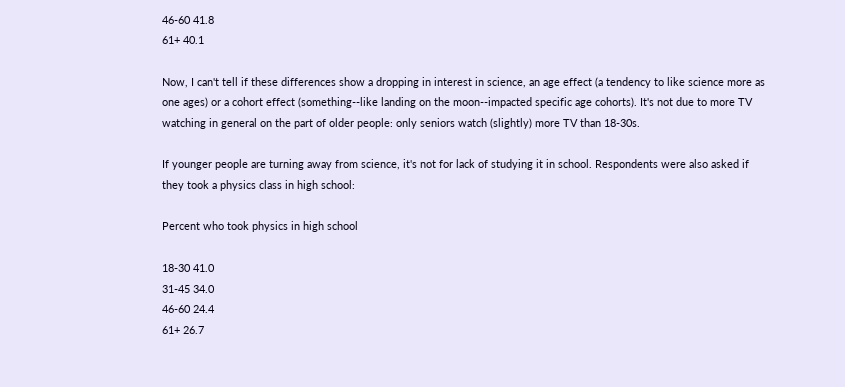46-60 41.8
61+ 40.1

Now, I can't tell if these differences show a dropping in interest in science, an age effect (a tendency to like science more as one ages) or a cohort effect (something--like landing on the moon--impacted specific age cohorts). It's not due to more TV watching in general on the part of older people: only seniors watch (slightly) more TV than 18-30s.

If younger people are turning away from science, it's not for lack of studying it in school. Respondents were also asked if they took a physics class in high school:

Percent who took physics in high school

18-30 41.0
31-45 34.0
46-60 24.4
61+ 26.7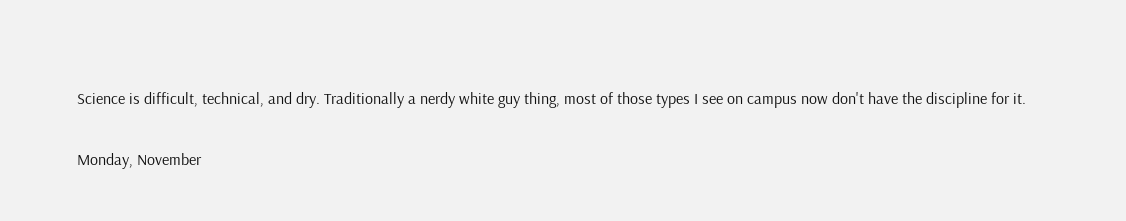Science is difficult, technical, and dry. Traditionally a nerdy white guy thing, most of those types I see on campus now don't have the discipline for it.

Monday, November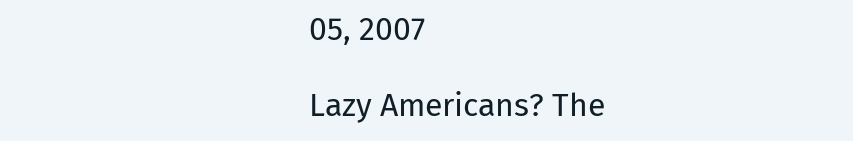05, 2007

Lazy Americans? The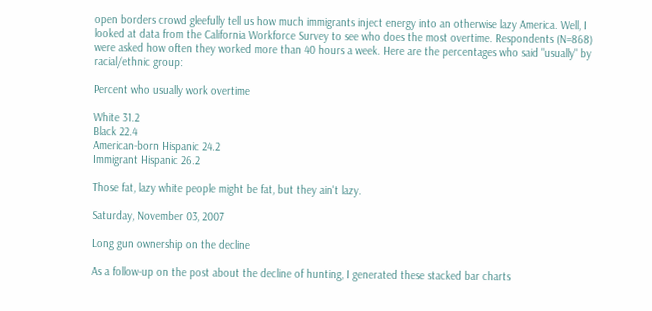open borders crowd gleefully tell us how much immigrants inject energy into an otherwise lazy America. Well, I looked at data from the California Workforce Survey to see who does the most overtime. Respondents (N=868) were asked how often they worked more than 40 hours a week. Here are the percentages who said "usually" by racial/ethnic group:

Percent who usually work overtime

White 31.2
Black 22.4
American-born Hispanic 24.2
Immigrant Hispanic 26.2

Those fat, lazy white people might be fat, but they ain't lazy.

Saturday, November 03, 2007

Long gun ownership on the decline

As a follow-up on the post about the decline of hunting, I generated these stacked bar charts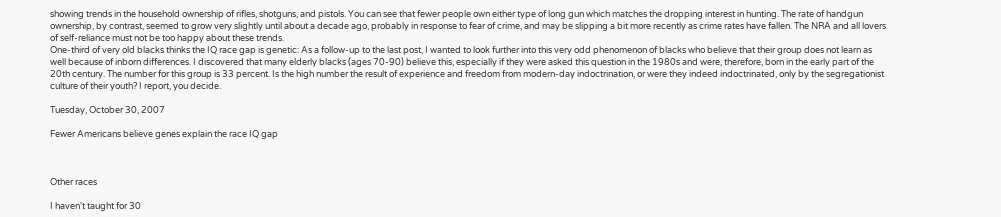showing trends in the household ownership of rifles, shotguns, and pistols. You can see that fewer people own either type of long gun which matches the dropping interest in hunting. The rate of handgun ownership, by contrast, seemed to grow very slightly until about a decade ago, probably in response to fear of crime, and may be slipping a bit more recently as crime rates have fallen. The NRA and all lovers of self-reliance must not be too happy about these trends.
One-third of very old blacks thinks the IQ race gap is genetic: As a follow-up to the last post, I wanted to look further into this very odd phenomenon of blacks who believe that their group does not learn as well because of inborn differences. I discovered that many elderly blacks (ages 70-90) believe this, especially if they were asked this question in the 1980s and were, therefore, born in the early part of the 20th century. The number for this group is 33 percent. Is the high number the result of experience and freedom from modern-day indoctrination, or were they indeed indoctrinated, only by the segregationist culture of their youth? I report, you decide.

Tuesday, October 30, 2007

Fewer Americans believe genes explain the race IQ gap



Other races

I haven't taught for 30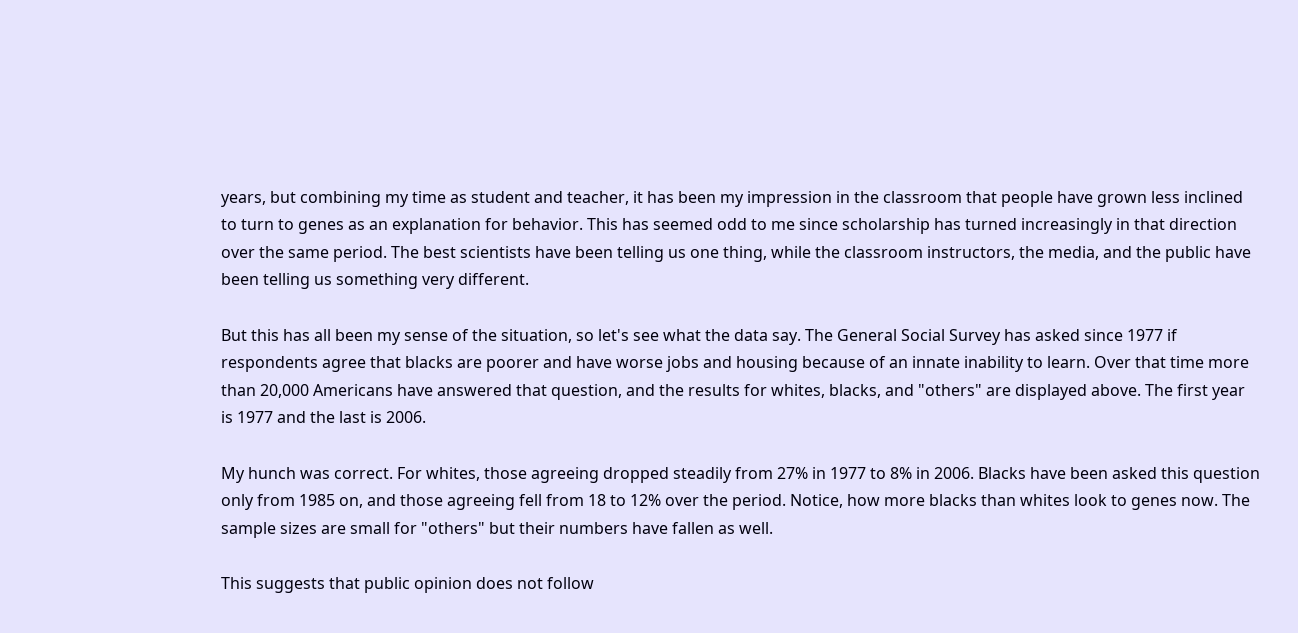years, but combining my time as student and teacher, it has been my impression in the classroom that people have grown less inclined to turn to genes as an explanation for behavior. This has seemed odd to me since scholarship has turned increasingly in that direction over the same period. The best scientists have been telling us one thing, while the classroom instructors, the media, and the public have been telling us something very different.

But this has all been my sense of the situation, so let's see what the data say. The General Social Survey has asked since 1977 if respondents agree that blacks are poorer and have worse jobs and housing because of an innate inability to learn. Over that time more than 20,000 Americans have answered that question, and the results for whites, blacks, and "others" are displayed above. The first year is 1977 and the last is 2006.

My hunch was correct. For whites, those agreeing dropped steadily from 27% in 1977 to 8% in 2006. Blacks have been asked this question only from 1985 on, and those agreeing fell from 18 to 12% over the period. Notice, how more blacks than whites look to genes now. The sample sizes are small for "others" but their numbers have fallen as well.

This suggests that public opinion does not follow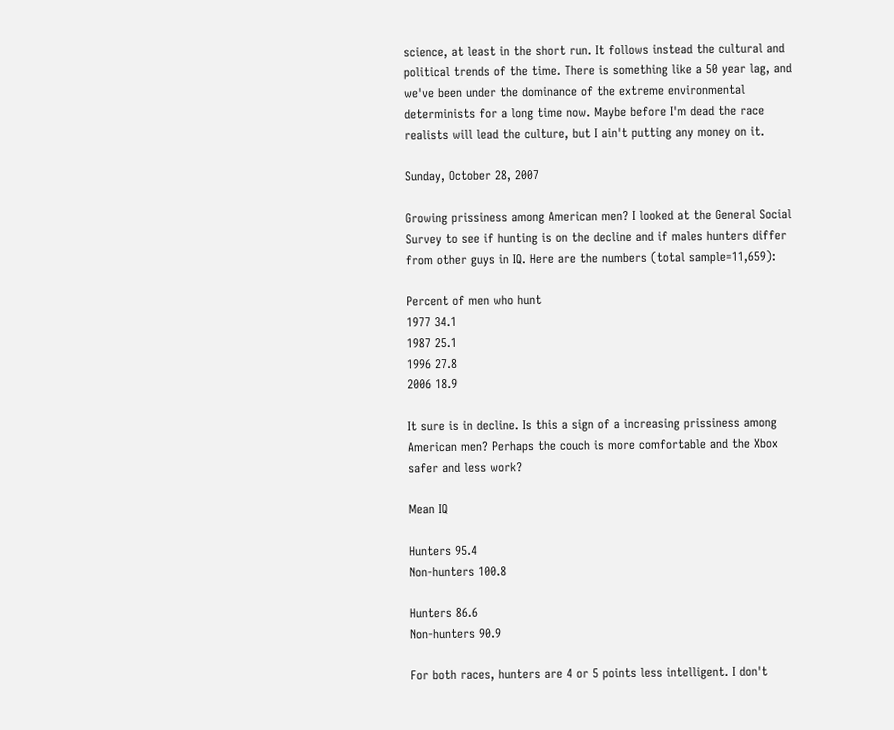science, at least in the short run. It follows instead the cultural and political trends of the time. There is something like a 50 year lag, and we've been under the dominance of the extreme environmental determinists for a long time now. Maybe before I'm dead the race realists will lead the culture, but I ain't putting any money on it.

Sunday, October 28, 2007

Growing prissiness among American men? I looked at the General Social Survey to see if hunting is on the decline and if males hunters differ from other guys in IQ. Here are the numbers (total sample=11,659):

Percent of men who hunt
1977 34.1
1987 25.1
1996 27.8
2006 18.9

It sure is in decline. Is this a sign of a increasing prissiness among American men? Perhaps the couch is more comfortable and the Xbox safer and less work?

Mean IQ

Hunters 95.4
Non-hunters 100.8

Hunters 86.6
Non-hunters 90.9

For both races, hunters are 4 or 5 points less intelligent. I don't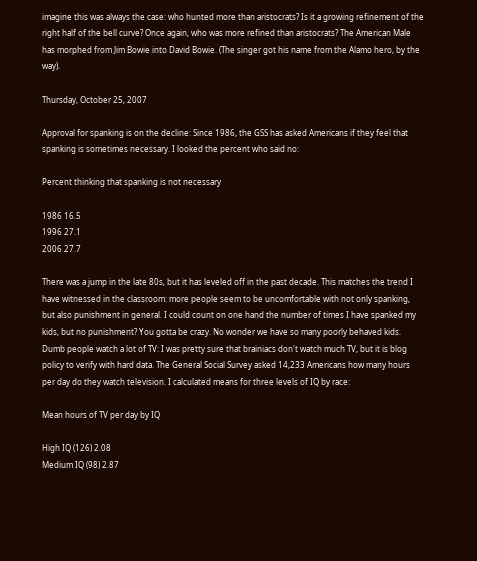imagine this was always the case: who hunted more than aristocrats? Is it a growing refinement of the right half of the bell curve? Once again, who was more refined than aristocrats? The American Male has morphed from Jim Bowie into David Bowie. (The singer got his name from the Alamo hero, by the way).

Thursday, October 25, 2007

Approval for spanking is on the decline: Since 1986, the GSS has asked Americans if they feel that spanking is sometimes necessary. I looked the percent who said no:

Percent thinking that spanking is not necessary

1986 16.5
1996 27.1
2006 27.7

There was a jump in the late 80s, but it has leveled off in the past decade. This matches the trend I have witnessed in the classroom: more people seem to be uncomfortable with not only spanking, but also punishment in general. I could count on one hand the number of times I have spanked my kids, but no punishment? You gotta be crazy. No wonder we have so many poorly behaved kids.
Dumb people watch a lot of TV: I was pretty sure that brainiacs don't watch much TV, but it is blog policy to verify with hard data. The General Social Survey asked 14,233 Americans how many hours per day do they watch television. I calculated means for three levels of IQ by race:

Mean hours of TV per day by IQ

High IQ (126) 2.08
Medium IQ (98) 2.87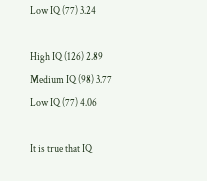Low IQ (77) 3.24

High IQ (126) 2.89
Medium IQ (98) 3.77
Low IQ (77) 4.06

It is true that IQ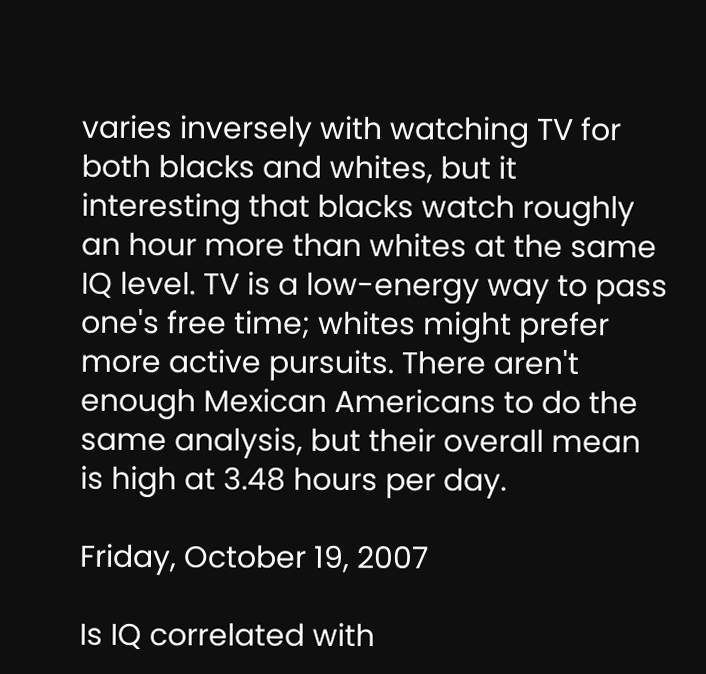varies inversely with watching TV for both blacks and whites, but it interesting that blacks watch roughly an hour more than whites at the same IQ level. TV is a low-energy way to pass one's free time; whites might prefer more active pursuits. There aren't enough Mexican Americans to do the same analysis, but their overall mean is high at 3.48 hours per day.

Friday, October 19, 2007

Is IQ correlated with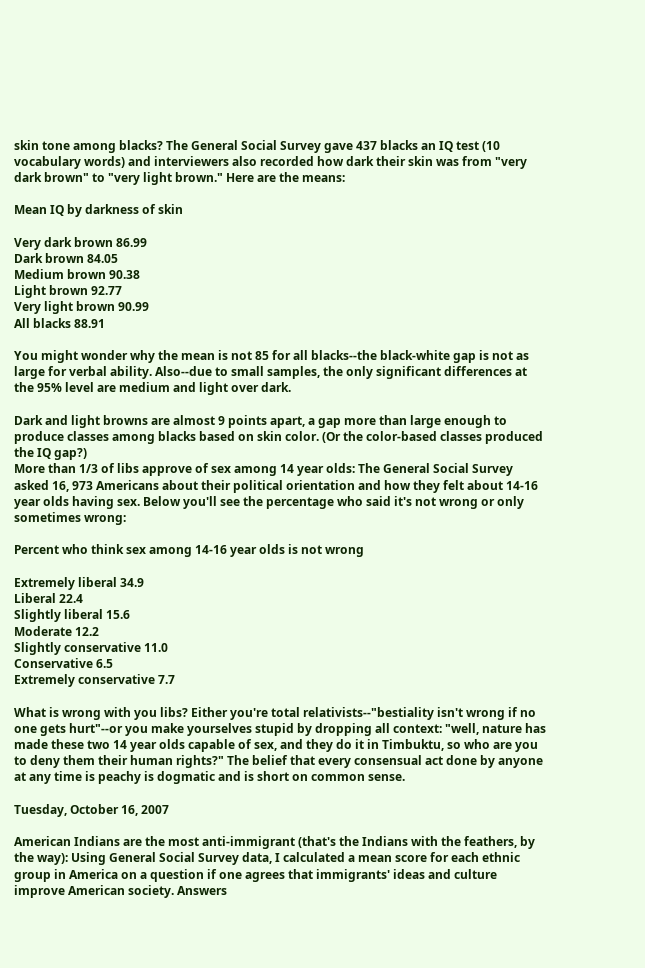skin tone among blacks? The General Social Survey gave 437 blacks an IQ test (10 vocabulary words) and interviewers also recorded how dark their skin was from "very dark brown" to "very light brown." Here are the means:

Mean IQ by darkness of skin

Very dark brown 86.99
Dark brown 84.05
Medium brown 90.38
Light brown 92.77
Very light brown 90.99
All blacks 88.91

You might wonder why the mean is not 85 for all blacks--the black-white gap is not as large for verbal ability. Also--due to small samples, the only significant differences at the 95% level are medium and light over dark.

Dark and light browns are almost 9 points apart, a gap more than large enough to produce classes among blacks based on skin color. (Or the color-based classes produced the IQ gap?)
More than 1/3 of libs approve of sex among 14 year olds: The General Social Survey asked 16, 973 Americans about their political orientation and how they felt about 14-16 year olds having sex. Below you'll see the percentage who said it's not wrong or only sometimes wrong:

Percent who think sex among 14-16 year olds is not wrong

Extremely liberal 34.9
Liberal 22.4
Slightly liberal 15.6
Moderate 12.2
Slightly conservative 11.0
Conservative 6.5
Extremely conservative 7.7

What is wrong with you libs? Either you're total relativists--"bestiality isn't wrong if no one gets hurt"--or you make yourselves stupid by dropping all context: "well, nature has made these two 14 year olds capable of sex, and they do it in Timbuktu, so who are you to deny them their human rights?" The belief that every consensual act done by anyone at any time is peachy is dogmatic and is short on common sense.

Tuesday, October 16, 2007

American Indians are the most anti-immigrant (that's the Indians with the feathers, by the way): Using General Social Survey data, I calculated a mean score for each ethnic group in America on a question if one agrees that immigrants' ideas and culture improve American society. Answers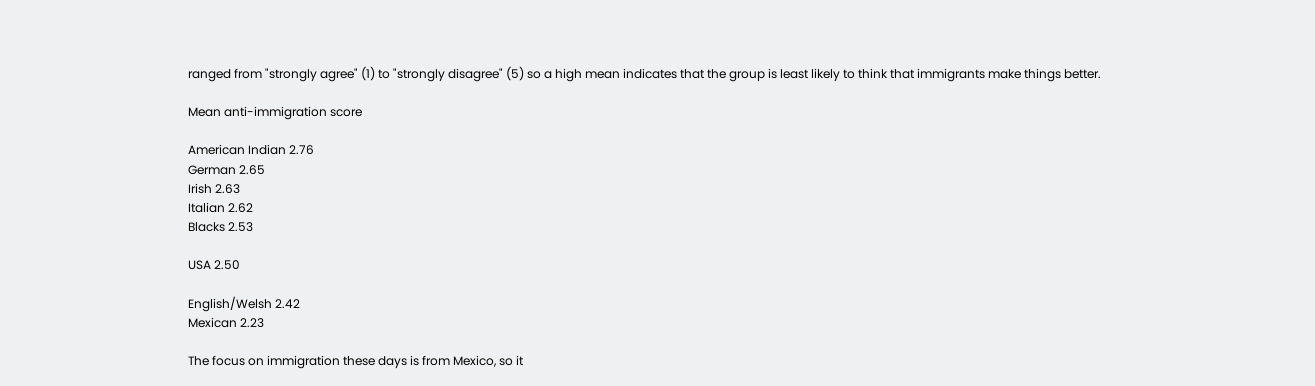ranged from "strongly agree" (1) to "strongly disagree" (5) so a high mean indicates that the group is least likely to think that immigrants make things better.

Mean anti-immigration score

American Indian 2.76
German 2.65
Irish 2.63
Italian 2.62
Blacks 2.53

USA 2.50

English/Welsh 2.42
Mexican 2.23

The focus on immigration these days is from Mexico, so it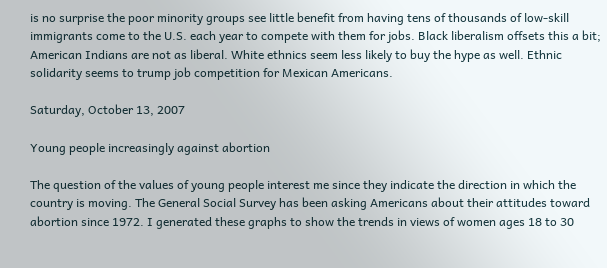is no surprise the poor minority groups see little benefit from having tens of thousands of low-skill immigrants come to the U.S. each year to compete with them for jobs. Black liberalism offsets this a bit; American Indians are not as liberal. White ethnics seem less likely to buy the hype as well. Ethnic solidarity seems to trump job competition for Mexican Americans.

Saturday, October 13, 2007

Young people increasingly against abortion

The question of the values of young people interest me since they indicate the direction in which the country is moving. The General Social Survey has been asking Americans about their attitudes toward abortion since 1972. I generated these graphs to show the trends in views of women ages 18 to 30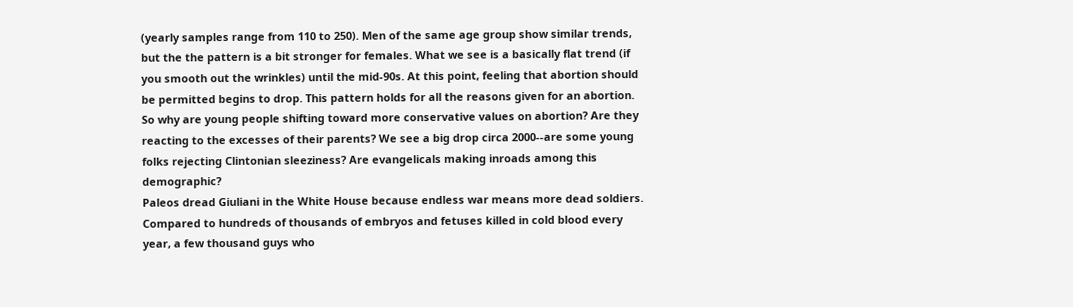(yearly samples range from 110 to 250). Men of the same age group show similar trends, but the the pattern is a bit stronger for females. What we see is a basically flat trend (if you smooth out the wrinkles) until the mid-90s. At this point, feeling that abortion should be permitted begins to drop. This pattern holds for all the reasons given for an abortion.
So why are young people shifting toward more conservative values on abortion? Are they reacting to the excesses of their parents? We see a big drop circa 2000--are some young folks rejecting Clintonian sleeziness? Are evangelicals making inroads among this demographic?
Paleos dread Giuliani in the White House because endless war means more dead soldiers. Compared to hundreds of thousands of embryos and fetuses killed in cold blood every year, a few thousand guys who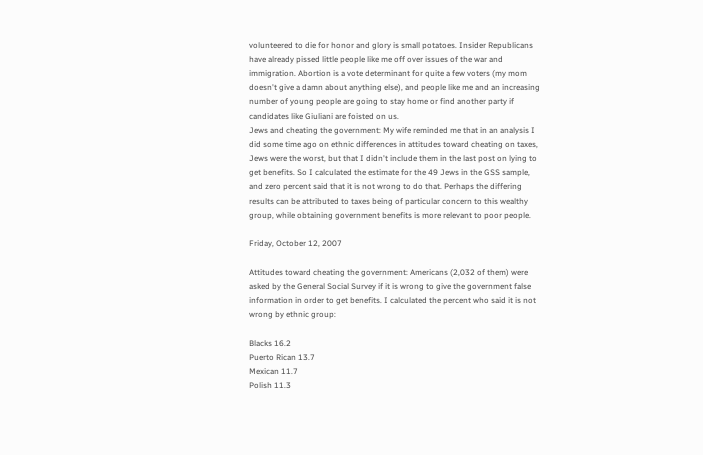volunteered to die for honor and glory is small potatoes. Insider Republicans have already pissed little people like me off over issues of the war and immigration. Abortion is a vote determinant for quite a few voters (my mom doesn't give a damn about anything else), and people like me and an increasing number of young people are going to stay home or find another party if candidates like Giuliani are foisted on us.
Jews and cheating the government: My wife reminded me that in an analysis I did some time ago on ethnic differences in attitudes toward cheating on taxes, Jews were the worst, but that I didn't include them in the last post on lying to get benefits. So I calculated the estimate for the 49 Jews in the GSS sample, and zero percent said that it is not wrong to do that. Perhaps the differing results can be attributed to taxes being of particular concern to this wealthy group, while obtaining government benefits is more relevant to poor people.

Friday, October 12, 2007

Attitudes toward cheating the government: Americans (2,032 of them) were asked by the General Social Survey if it is wrong to give the government false information in order to get benefits. I calculated the percent who said it is not wrong by ethnic group:

Blacks 16.2
Puerto Rican 13.7
Mexican 11.7
Polish 11.3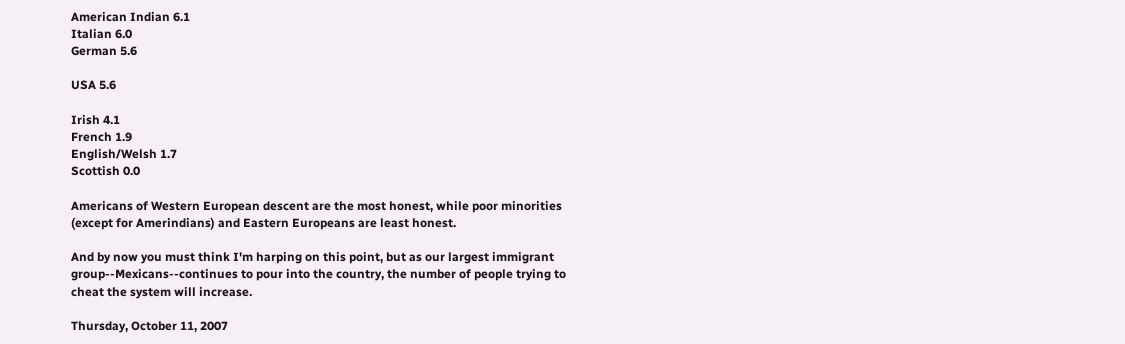American Indian 6.1
Italian 6.0
German 5.6

USA 5.6

Irish 4.1
French 1.9
English/Welsh 1.7
Scottish 0.0

Americans of Western European descent are the most honest, while poor minorities (except for Amerindians) and Eastern Europeans are least honest.

And by now you must think I'm harping on this point, but as our largest immigrant group--Mexicans--continues to pour into the country, the number of people trying to cheat the system will increase.

Thursday, October 11, 2007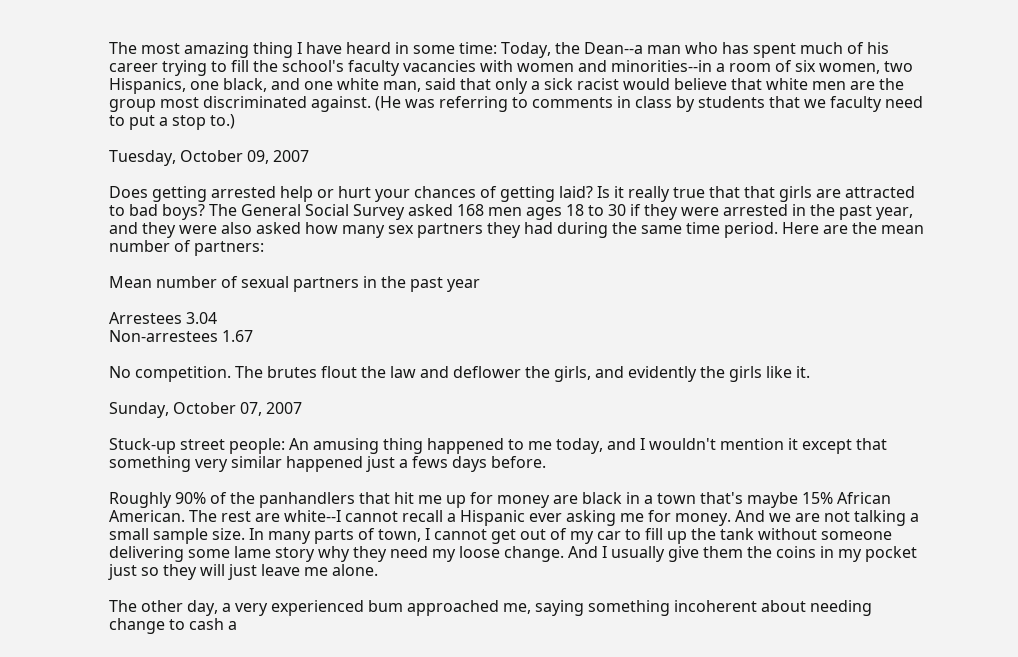The most amazing thing I have heard in some time: Today, the Dean--a man who has spent much of his career trying to fill the school's faculty vacancies with women and minorities--in a room of six women, two Hispanics, one black, and one white man, said that only a sick racist would believe that white men are the group most discriminated against. (He was referring to comments in class by students that we faculty need to put a stop to.)

Tuesday, October 09, 2007

Does getting arrested help or hurt your chances of getting laid? Is it really true that that girls are attracted to bad boys? The General Social Survey asked 168 men ages 18 to 30 if they were arrested in the past year, and they were also asked how many sex partners they had during the same time period. Here are the mean number of partners:

Mean number of sexual partners in the past year

Arrestees 3.04
Non-arrestees 1.67

No competition. The brutes flout the law and deflower the girls, and evidently the girls like it.

Sunday, October 07, 2007

Stuck-up street people: An amusing thing happened to me today, and I wouldn't mention it except that something very similar happened just a fews days before.

Roughly 90% of the panhandlers that hit me up for money are black in a town that's maybe 15% African American. The rest are white--I cannot recall a Hispanic ever asking me for money. And we are not talking a small sample size. In many parts of town, I cannot get out of my car to fill up the tank without someone delivering some lame story why they need my loose change. And I usually give them the coins in my pocket just so they will just leave me alone.

The other day, a very experienced bum approached me, saying something incoherent about needing change to cash a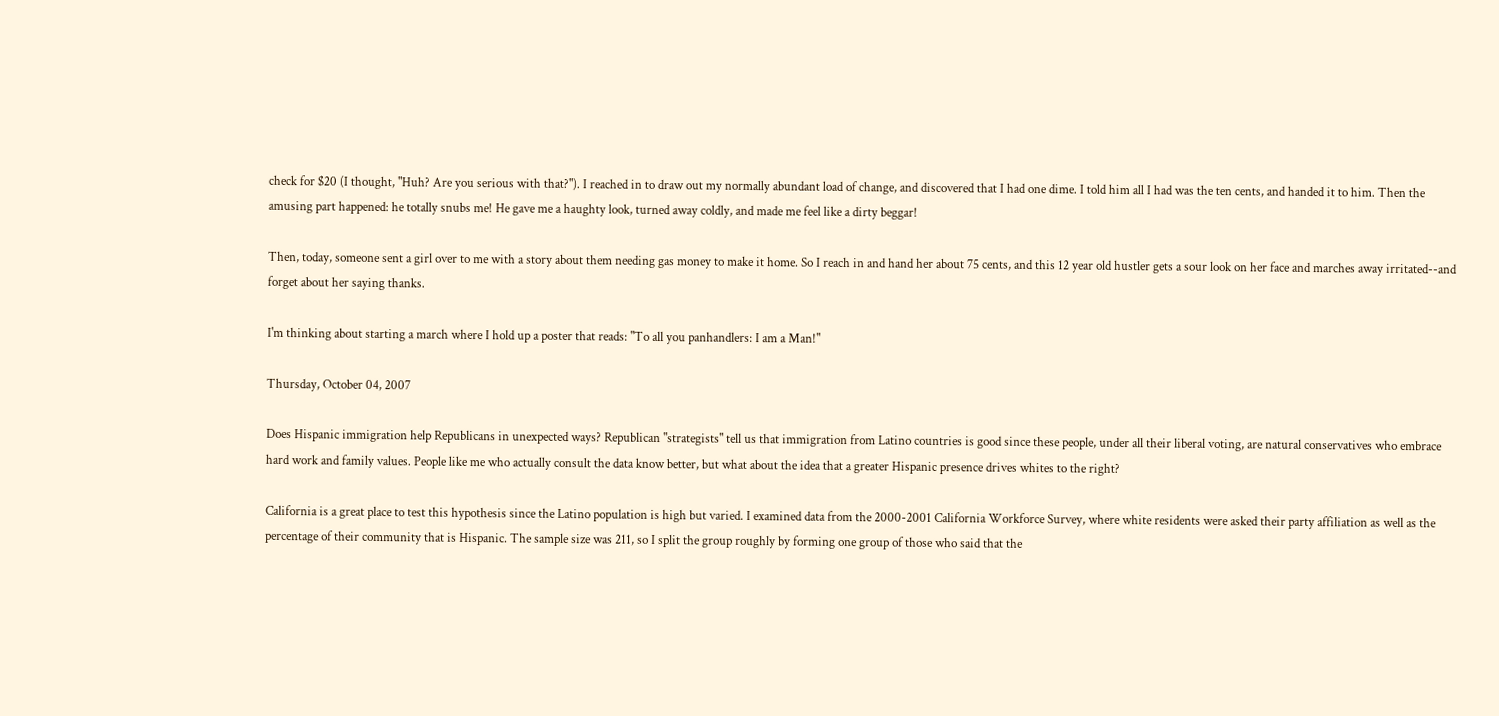check for $20 (I thought, "Huh? Are you serious with that?"). I reached in to draw out my normally abundant load of change, and discovered that I had one dime. I told him all I had was the ten cents, and handed it to him. Then the amusing part happened: he totally snubs me! He gave me a haughty look, turned away coldly, and made me feel like a dirty beggar!

Then, today, someone sent a girl over to me with a story about them needing gas money to make it home. So I reach in and hand her about 75 cents, and this 12 year old hustler gets a sour look on her face and marches away irritated--and forget about her saying thanks.

I'm thinking about starting a march where I hold up a poster that reads: "To all you panhandlers: I am a Man!"

Thursday, October 04, 2007

Does Hispanic immigration help Republicans in unexpected ways? Republican "strategists" tell us that immigration from Latino countries is good since these people, under all their liberal voting, are natural conservatives who embrace hard work and family values. People like me who actually consult the data know better, but what about the idea that a greater Hispanic presence drives whites to the right?

California is a great place to test this hypothesis since the Latino population is high but varied. I examined data from the 2000-2001 California Workforce Survey, where white residents were asked their party affiliation as well as the percentage of their community that is Hispanic. The sample size was 211, so I split the group roughly by forming one group of those who said that the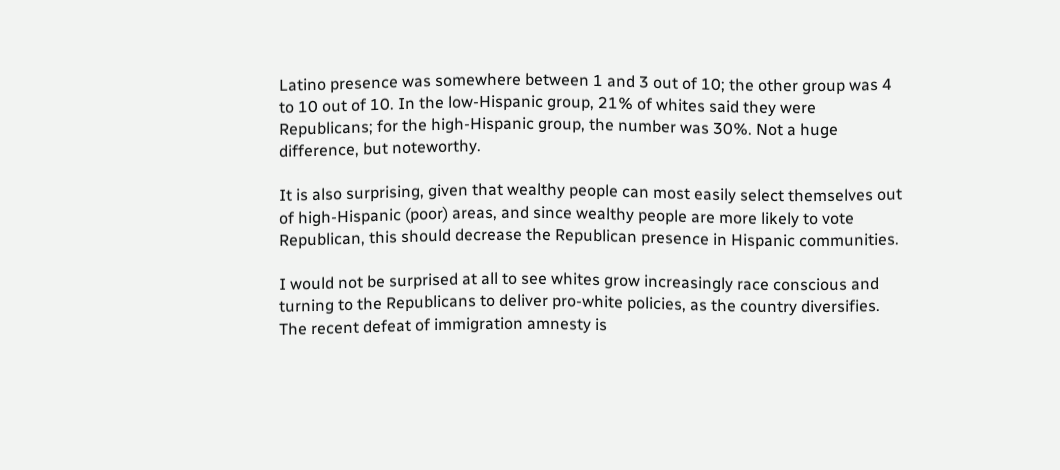Latino presence was somewhere between 1 and 3 out of 10; the other group was 4 to 10 out of 10. In the low-Hispanic group, 21% of whites said they were Republicans; for the high-Hispanic group, the number was 30%. Not a huge difference, but noteworthy.

It is also surprising, given that wealthy people can most easily select themselves out of high-Hispanic (poor) areas, and since wealthy people are more likely to vote Republican, this should decrease the Republican presence in Hispanic communities.

I would not be surprised at all to see whites grow increasingly race conscious and turning to the Republicans to deliver pro-white policies, as the country diversifies. The recent defeat of immigration amnesty is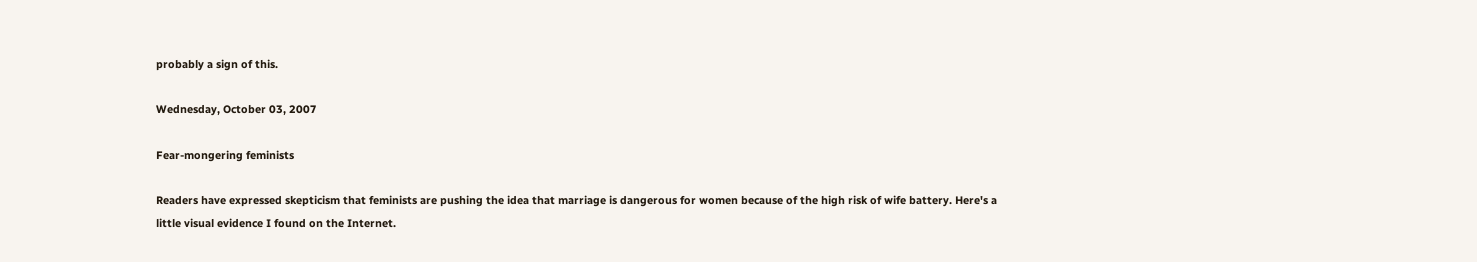probably a sign of this.

Wednesday, October 03, 2007

Fear-mongering feminists

Readers have expressed skepticism that feminists are pushing the idea that marriage is dangerous for women because of the high risk of wife battery. Here's a little visual evidence I found on the Internet.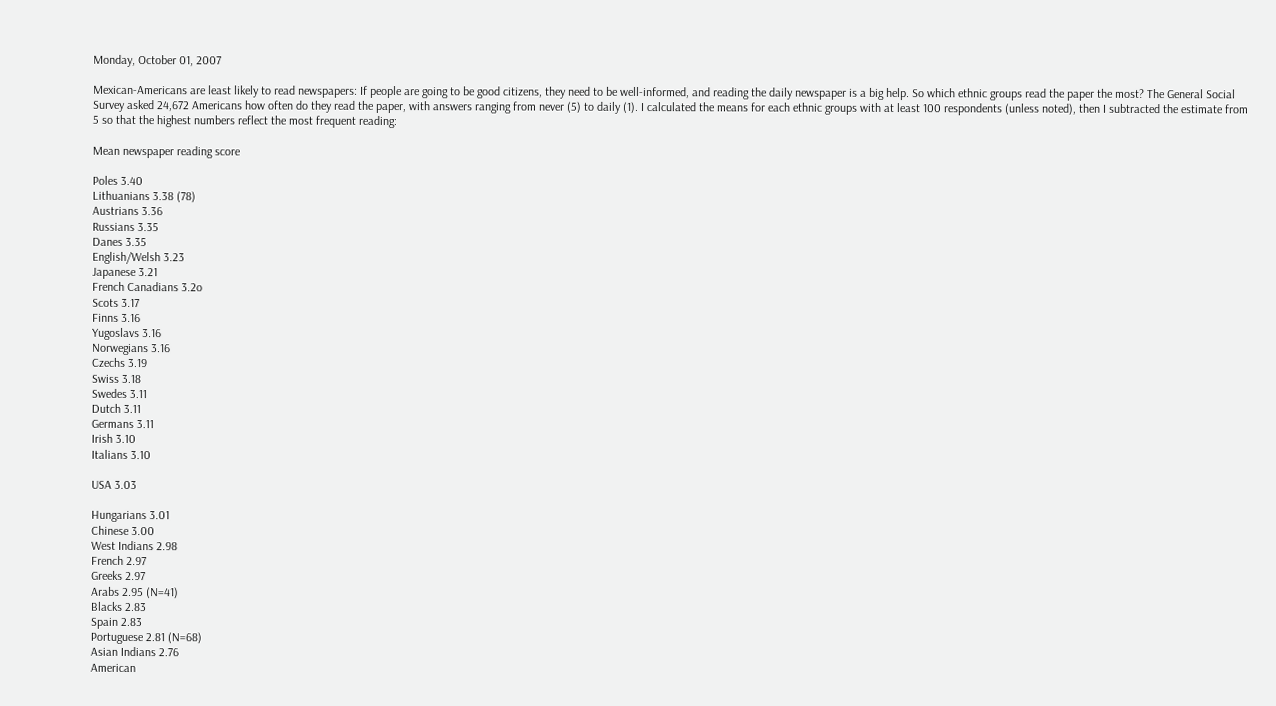Monday, October 01, 2007

Mexican-Americans are least likely to read newspapers: If people are going to be good citizens, they need to be well-informed, and reading the daily newspaper is a big help. So which ethnic groups read the paper the most? The General Social Survey asked 24,672 Americans how often do they read the paper, with answers ranging from never (5) to daily (1). I calculated the means for each ethnic groups with at least 100 respondents (unless noted), then I subtracted the estimate from 5 so that the highest numbers reflect the most frequent reading:

Mean newspaper reading score

Poles 3.40
Lithuanians 3.38 (78)
Austrians 3.36
Russians 3.35
Danes 3.35
English/Welsh 3.23
Japanese 3.21
French Canadians 3.2o
Scots 3.17
Finns 3.16
Yugoslavs 3.16
Norwegians 3.16
Czechs 3.19
Swiss 3.18
Swedes 3.11
Dutch 3.11
Germans 3.11
Irish 3.10
Italians 3.10

USA 3.03

Hungarians 3.01
Chinese 3.00
West Indians 2.98
French 2.97
Greeks 2.97
Arabs 2.95 (N=41)
Blacks 2.83
Spain 2.83
Portuguese 2.81 (N=68)
Asian Indians 2.76
American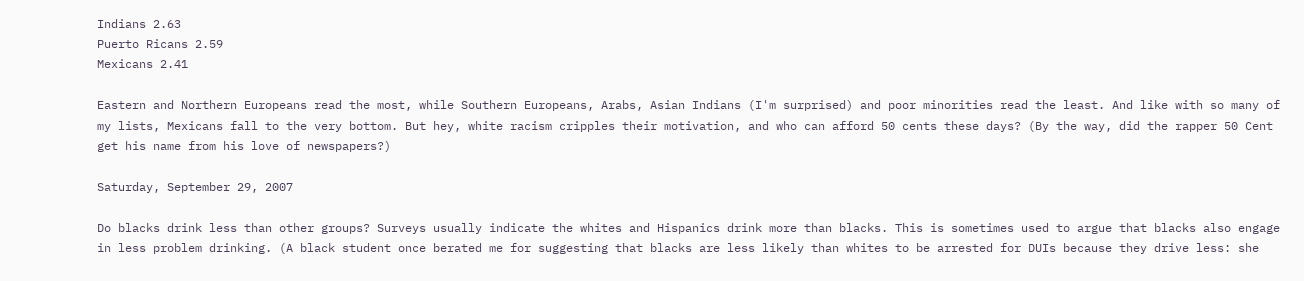Indians 2.63
Puerto Ricans 2.59
Mexicans 2.41

Eastern and Northern Europeans read the most, while Southern Europeans, Arabs, Asian Indians (I'm surprised) and poor minorities read the least. And like with so many of my lists, Mexicans fall to the very bottom. But hey, white racism cripples their motivation, and who can afford 50 cents these days? (By the way, did the rapper 50 Cent get his name from his love of newspapers?)

Saturday, September 29, 2007

Do blacks drink less than other groups? Surveys usually indicate the whites and Hispanics drink more than blacks. This is sometimes used to argue that blacks also engage in less problem drinking. (A black student once berated me for suggesting that blacks are less likely than whites to be arrested for DUIs because they drive less: she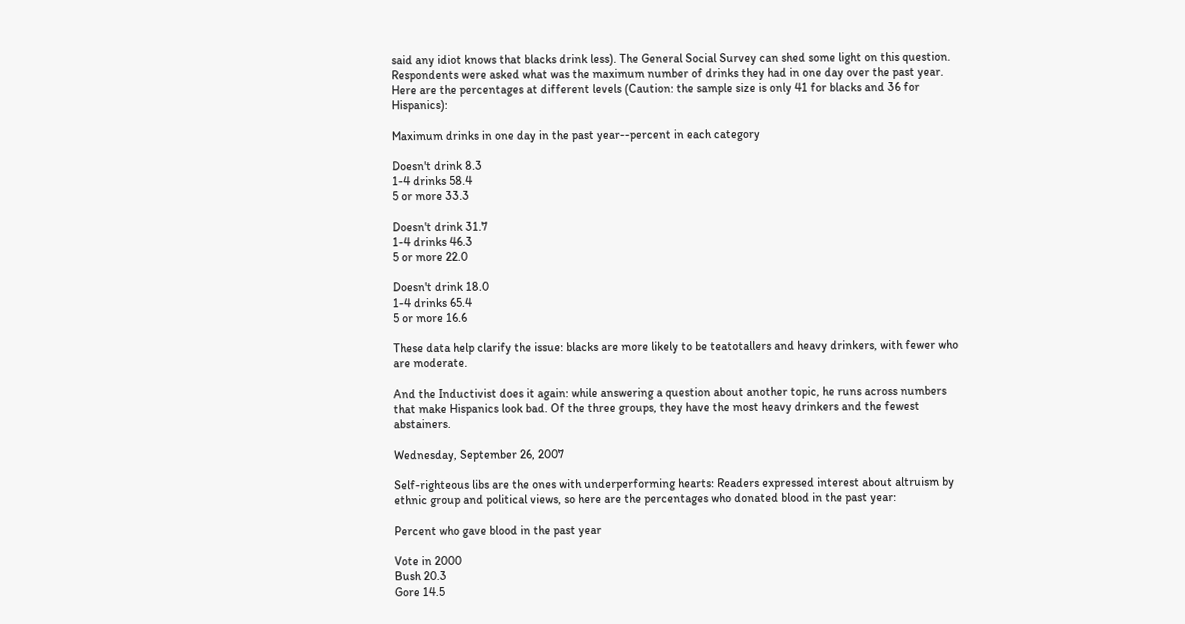said any idiot knows that blacks drink less). The General Social Survey can shed some light on this question. Respondents were asked what was the maximum number of drinks they had in one day over the past year. Here are the percentages at different levels (Caution: the sample size is only 41 for blacks and 36 for Hispanics):

Maximum drinks in one day in the past year--percent in each category

Doesn't drink 8.3
1-4 drinks 58.4
5 or more 33.3

Doesn't drink 31.7
1-4 drinks 46.3
5 or more 22.0

Doesn't drink 18.0
1-4 drinks 65.4
5 or more 16.6

These data help clarify the issue: blacks are more likely to be teatotallers and heavy drinkers, with fewer who are moderate.

And the Inductivist does it again: while answering a question about another topic, he runs across numbers that make Hispanics look bad. Of the three groups, they have the most heavy drinkers and the fewest abstainers.

Wednesday, September 26, 2007

Self-righteous libs are the ones with underperforming hearts: Readers expressed interest about altruism by ethnic group and political views, so here are the percentages who donated blood in the past year:

Percent who gave blood in the past year

Vote in 2000
Bush 20.3
Gore 14.5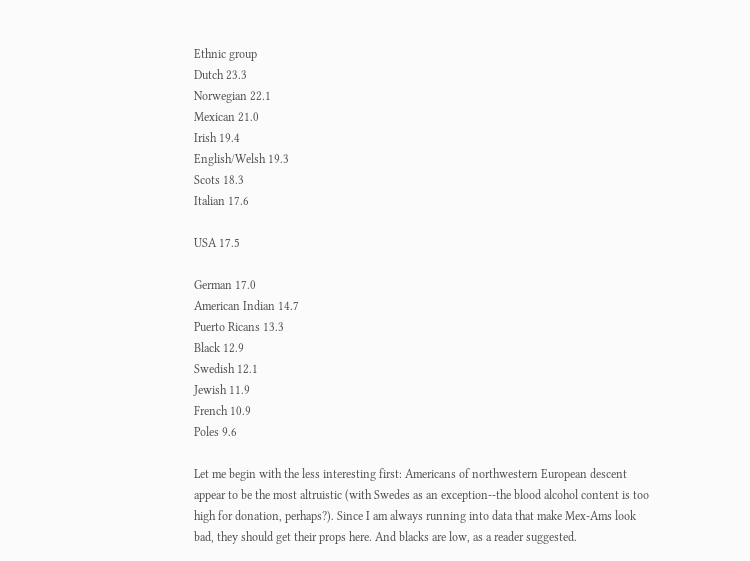Ethnic group
Dutch 23.3
Norwegian 22.1
Mexican 21.0
Irish 19.4
English/Welsh 19.3
Scots 18.3
Italian 17.6

USA 17.5

German 17.0
American Indian 14.7
Puerto Ricans 13.3
Black 12.9
Swedish 12.1
Jewish 11.9
French 10.9
Poles 9.6

Let me begin with the less interesting first: Americans of northwestern European descent appear to be the most altruistic (with Swedes as an exception--the blood alcohol content is too high for donation, perhaps?). Since I am always running into data that make Mex-Ams look bad, they should get their props here. And blacks are low, as a reader suggested.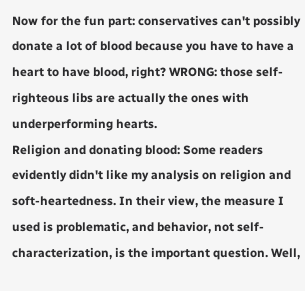Now for the fun part: conservatives can't possibly donate a lot of blood because you have to have a heart to have blood, right? WRONG: those self-righteous libs are actually the ones with underperforming hearts.
Religion and donating blood: Some readers evidently didn't like my analysis on religion and soft-heartedness. In their view, the measure I used is problematic, and behavior, not self-characterization, is the important question. Well,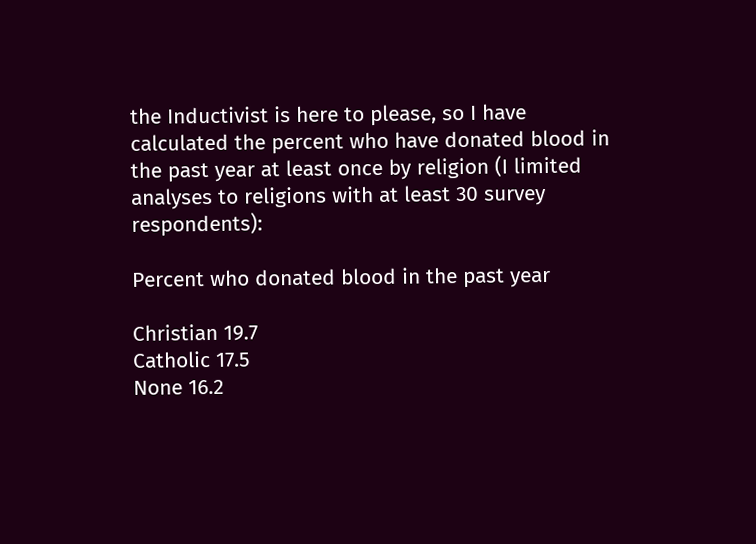the Inductivist is here to please, so I have calculated the percent who have donated blood in the past year at least once by religion (I limited analyses to religions with at least 30 survey respondents):

Percent who donated blood in the past year

Christian 19.7
Catholic 17.5
None 16.2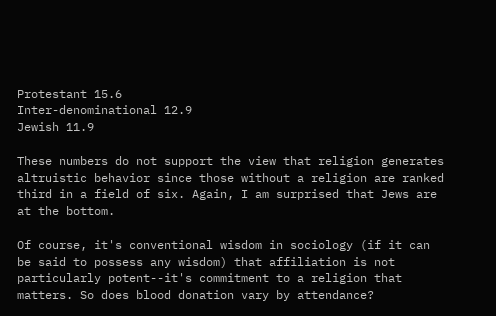Protestant 15.6
Inter-denominational 12.9
Jewish 11.9

These numbers do not support the view that religion generates altruistic behavior since those without a religion are ranked third in a field of six. Again, I am surprised that Jews are at the bottom.

Of course, it's conventional wisdom in sociology (if it can be said to possess any wisdom) that affiliation is not particularly potent--it's commitment to a religion that matters. So does blood donation vary by attendance?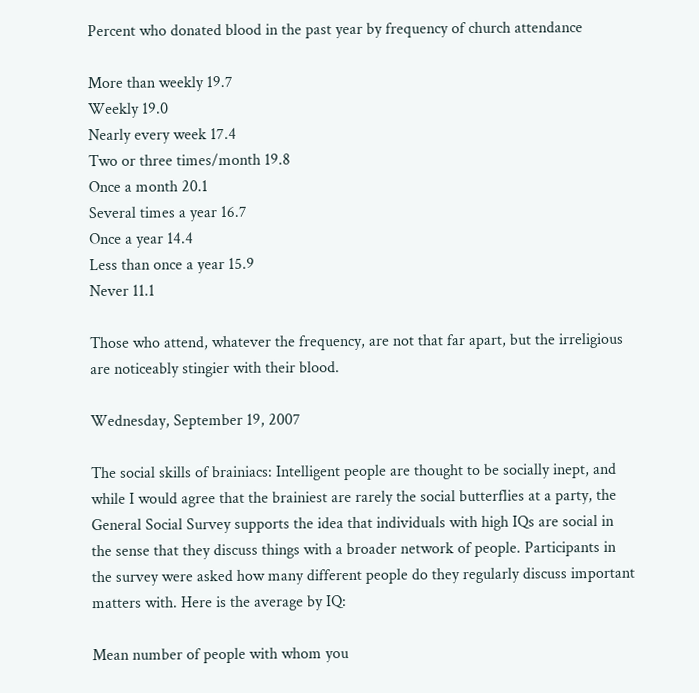Percent who donated blood in the past year by frequency of church attendance

More than weekly 19.7
Weekly 19.0
Nearly every week 17.4
Two or three times/month 19.8
Once a month 20.1
Several times a year 16.7
Once a year 14.4
Less than once a year 15.9
Never 11.1

Those who attend, whatever the frequency, are not that far apart, but the irreligious are noticeably stingier with their blood.

Wednesday, September 19, 2007

The social skills of brainiacs: Intelligent people are thought to be socially inept, and while I would agree that the brainiest are rarely the social butterflies at a party, the General Social Survey supports the idea that individuals with high IQs are social in the sense that they discuss things with a broader network of people. Participants in the survey were asked how many different people do they regularly discuss important matters with. Here is the average by IQ:

Mean number of people with whom you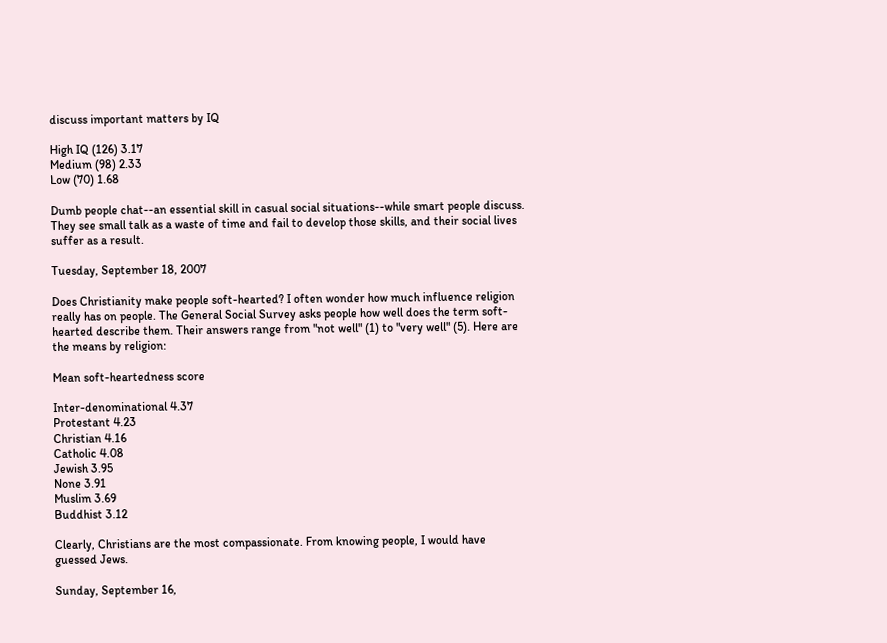discuss important matters by IQ

High IQ (126) 3.17
Medium (98) 2.33
Low (70) 1.68

Dumb people chat--an essential skill in casual social situations--while smart people discuss. They see small talk as a waste of time and fail to develop those skills, and their social lives suffer as a result.

Tuesday, September 18, 2007

Does Christianity make people soft-hearted? I often wonder how much influence religion really has on people. The General Social Survey asks people how well does the term soft-hearted describe them. Their answers range from "not well" (1) to "very well" (5). Here are the means by religion:

Mean soft-heartedness score

Inter-denominational 4.37
Protestant 4.23
Christian 4.16
Catholic 4.08
Jewish 3.95
None 3.91
Muslim 3.69
Buddhist 3.12

Clearly, Christians are the most compassionate. From knowing people, I would have guessed Jews.

Sunday, September 16,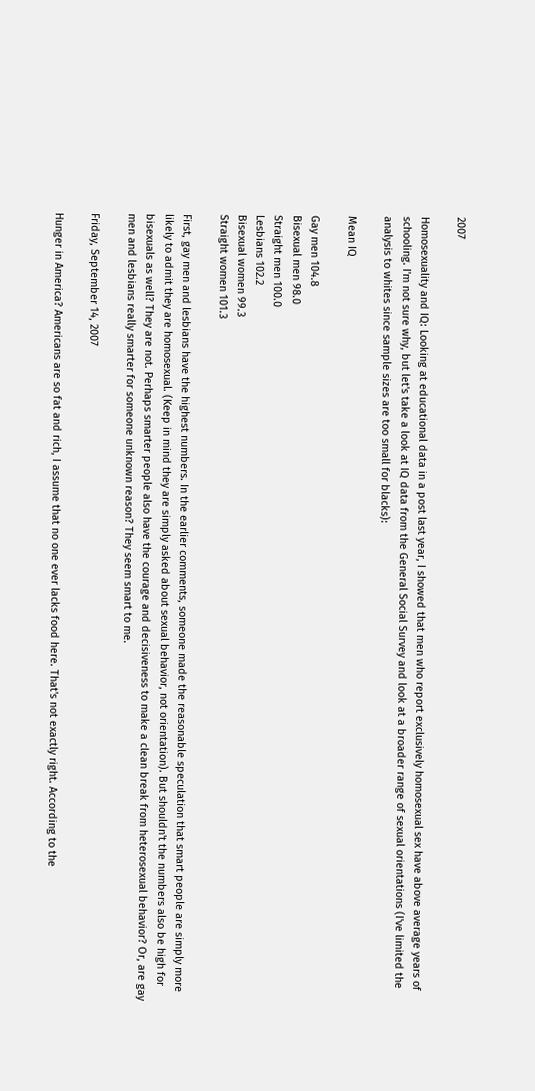2007

Homosexuality and IQ: Looking at educational data in a post last year, I showed that men who report exclusively homosexual sex have above average years of schooling. I'm not sure why, but let's take a look at IQ data from the General Social Survey and look at a broader range of sexual orientations (I've limited the analysis to whites since sample sizes are too small for blacks):

Mean IQ

Gay men 104.8
Bisexual men 98.0
Straight men 100.0
Lesbians 102.2
Bisexual women 99.3
Straight women 101.3

First, gay men and lesbians have the highest numbers. In the earlier comments, someone made the reasonable speculation that smart people are simply more likely to admit they are homosexual. (Keep in mind they are simply asked about sexual behavior, not orientation). But shouldn't the numbers also be high for bisexuals as well? They are not. Perhaps smarter people also have the courage and decisiveness to make a clean break from heterosexual behavior? Or, are gay men and lesbians really smarter for someone unknown reason? They seem smart to me.

Friday, September 14, 2007

Hunger in America? Americans are so fat and rich, I assume that no one ever lacks food here. That's not exactly right. According to the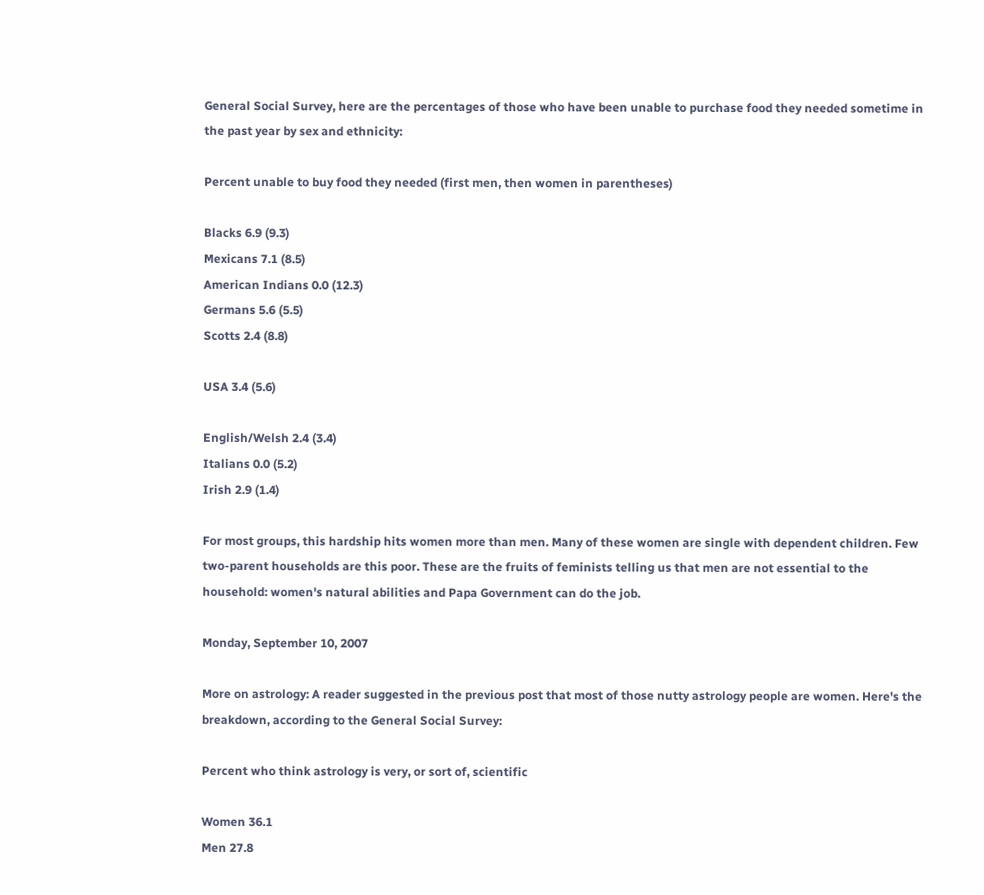General Social Survey, here are the percentages of those who have been unable to purchase food they needed sometime in the past year by sex and ethnicity:

Percent unable to buy food they needed (first men, then women in parentheses)

Blacks 6.9 (9.3)
Mexicans 7.1 (8.5)
American Indians 0.0 (12.3)
Germans 5.6 (5.5)
Scotts 2.4 (8.8)

USA 3.4 (5.6)

English/Welsh 2.4 (3.4)
Italians 0.0 (5.2)
Irish 2.9 (1.4)

For most groups, this hardship hits women more than men. Many of these women are single with dependent children. Few two-parent households are this poor. These are the fruits of feminists telling us that men are not essential to the household: women's natural abilities and Papa Government can do the job.

Monday, September 10, 2007

More on astrology: A reader suggested in the previous post that most of those nutty astrology people are women. Here's the breakdown, according to the General Social Survey:

Percent who think astrology is very, or sort of, scientific

Women 36.1
Men 27.8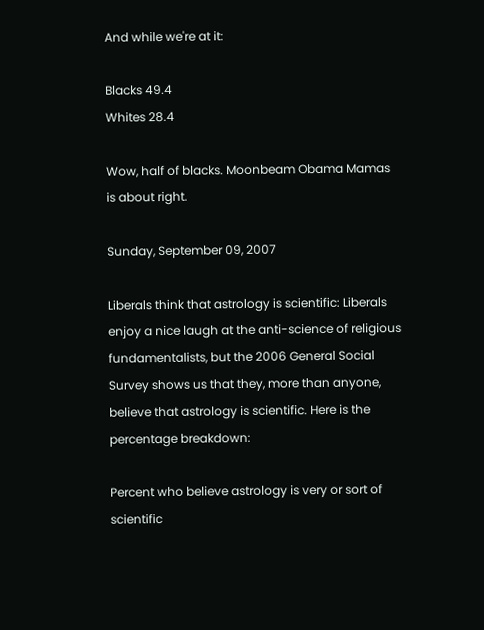And while we're at it:

Blacks 49.4
Whites 28.4

Wow, half of blacks. Moonbeam Obama Mamas is about right.

Sunday, September 09, 2007

Liberals think that astrology is scientific: Liberals enjoy a nice laugh at the anti-science of religious fundamentalists, but the 2006 General Social Survey shows us that they, more than anyone, believe that astrology is scientific. Here is the percentage breakdown:

Percent who believe astrology is very or sort of scientific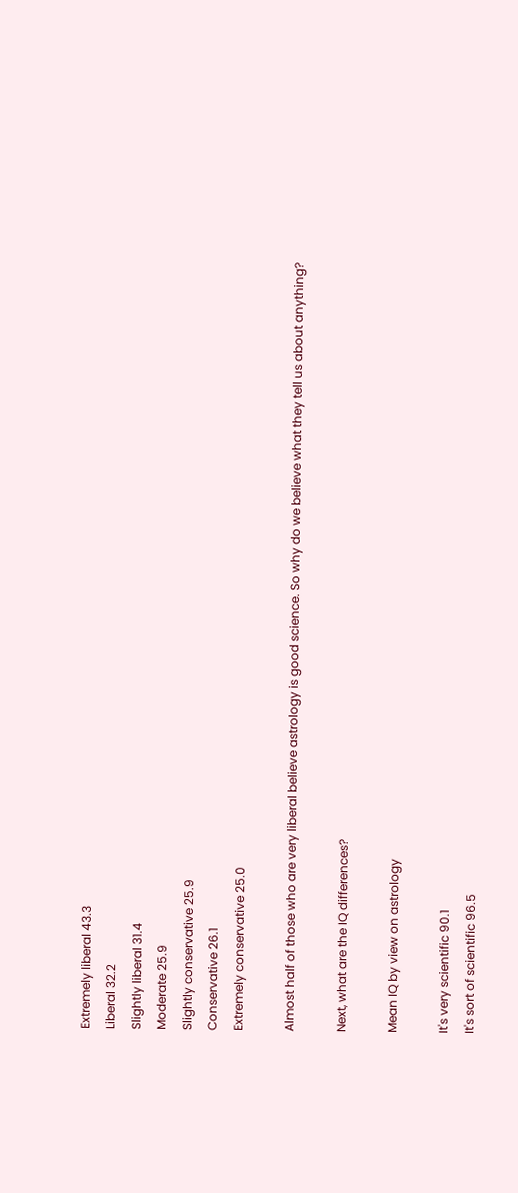Extremely liberal 43.3
Liberal 32.2
Slightly liberal 31.4
Moderate 25.9
Slightly conservative 25.9
Conservative 26.1
Extremely conservative 25.0

Almost half of those who are very liberal believe astrology is good science. So why do we believe what they tell us about anything?

Next, what are the IQ differences?

Mean IQ by view on astrology

It's very scientific 90.1
It's sort of scientific 96.5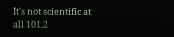It's not scientific at all 101.2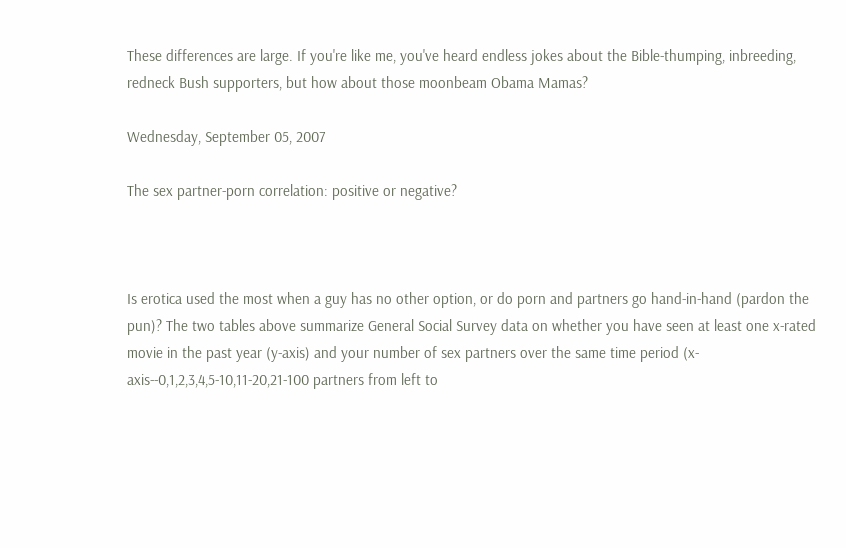These differences are large. If you're like me, you've heard endless jokes about the Bible-thumping, inbreeding, redneck Bush supporters, but how about those moonbeam Obama Mamas?

Wednesday, September 05, 2007

The sex partner-porn correlation: positive or negative?



Is erotica used the most when a guy has no other option, or do porn and partners go hand-in-hand (pardon the pun)? The two tables above summarize General Social Survey data on whether you have seen at least one x-rated movie in the past year (y-axis) and your number of sex partners over the same time period (x-axis--0,1,2,3,4,5-10,11-20,21-100 partners from left to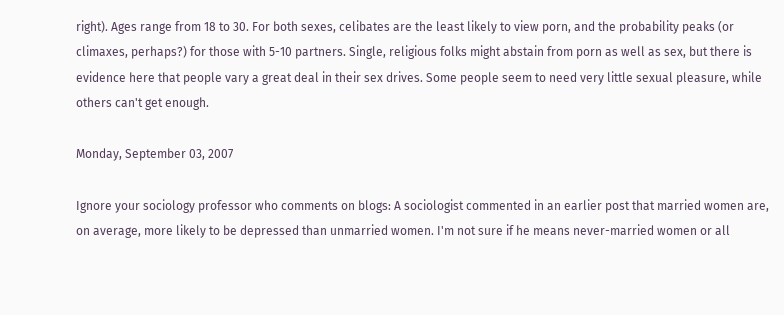right). Ages range from 18 to 30. For both sexes, celibates are the least likely to view porn, and the probability peaks (or climaxes, perhaps?) for those with 5-10 partners. Single, religious folks might abstain from porn as well as sex, but there is evidence here that people vary a great deal in their sex drives. Some people seem to need very little sexual pleasure, while others can't get enough.

Monday, September 03, 2007

Ignore your sociology professor who comments on blogs: A sociologist commented in an earlier post that married women are, on average, more likely to be depressed than unmarried women. I'm not sure if he means never-married women or all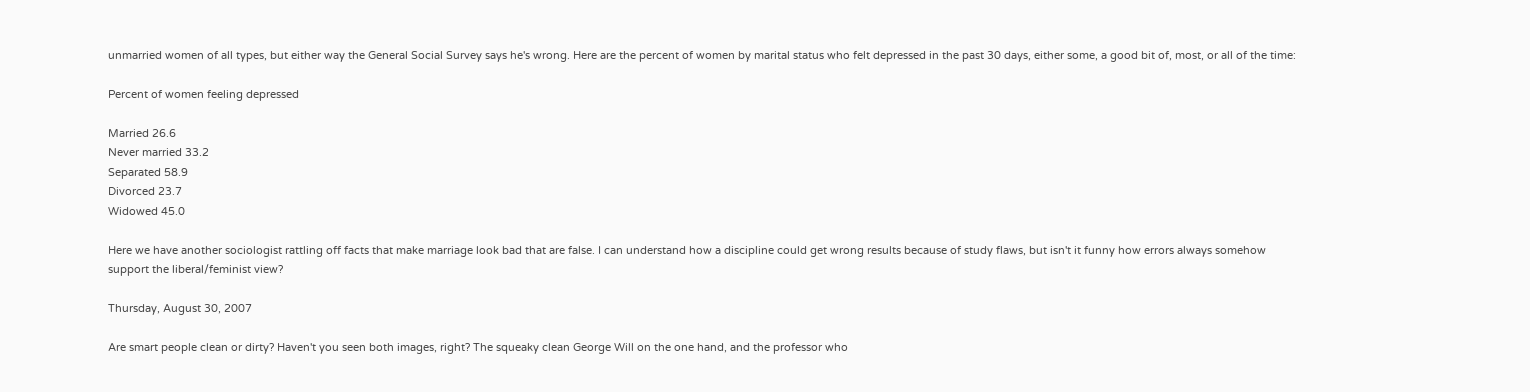unmarried women of all types, but either way the General Social Survey says he's wrong. Here are the percent of women by marital status who felt depressed in the past 30 days, either some, a good bit of, most, or all of the time:

Percent of women feeling depressed

Married 26.6
Never married 33.2
Separated 58.9
Divorced 23.7
Widowed 45.0

Here we have another sociologist rattling off facts that make marriage look bad that are false. I can understand how a discipline could get wrong results because of study flaws, but isn't it funny how errors always somehow support the liberal/feminist view?

Thursday, August 30, 2007

Are smart people clean or dirty? Haven't you seen both images, right? The squeaky clean George Will on the one hand, and the professor who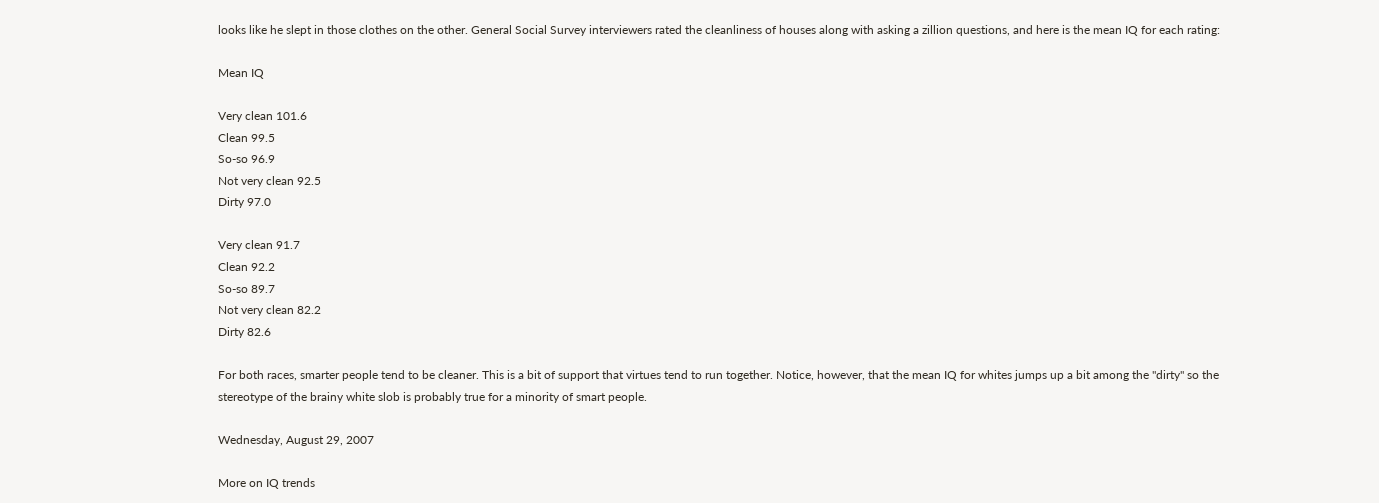looks like he slept in those clothes on the other. General Social Survey interviewers rated the cleanliness of houses along with asking a zillion questions, and here is the mean IQ for each rating:

Mean IQ

Very clean 101.6
Clean 99.5
So-so 96.9
Not very clean 92.5
Dirty 97.0

Very clean 91.7
Clean 92.2
So-so 89.7
Not very clean 82.2
Dirty 82.6

For both races, smarter people tend to be cleaner. This is a bit of support that virtues tend to run together. Notice, however, that the mean IQ for whites jumps up a bit among the "dirty" so the stereotype of the brainy white slob is probably true for a minority of smart people.

Wednesday, August 29, 2007

More on IQ trends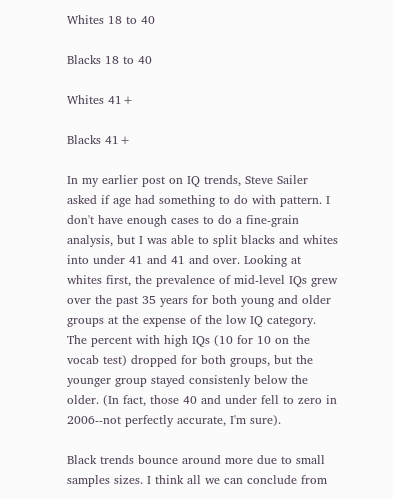Whites 18 to 40

Blacks 18 to 40

Whites 41+

Blacks 41+

In my earlier post on IQ trends, Steve Sailer asked if age had something to do with pattern. I don't have enough cases to do a fine-grain analysis, but I was able to split blacks and whites into under 41 and 41 and over. Looking at whites first, the prevalence of mid-level IQs grew over the past 35 years for both young and older groups at the expense of the low IQ category. The percent with high IQs (10 for 10 on the vocab test) dropped for both groups, but the younger group stayed consistenly below the older. (In fact, those 40 and under fell to zero in 2006--not perfectly accurate, I'm sure).

Black trends bounce around more due to small samples sizes. I think all we can conclude from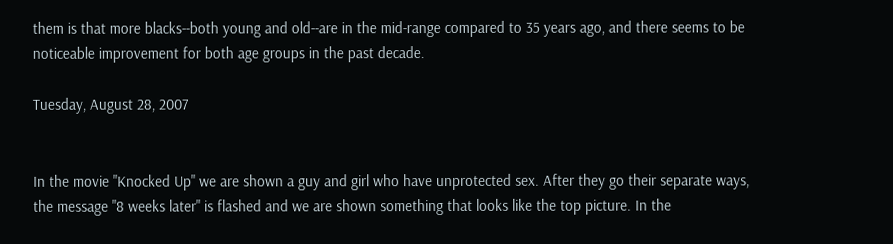them is that more blacks--both young and old--are in the mid-range compared to 35 years ago, and there seems to be noticeable improvement for both age groups in the past decade.

Tuesday, August 28, 2007


In the movie "Knocked Up" we are shown a guy and girl who have unprotected sex. After they go their separate ways, the message "8 weeks later" is flashed and we are shown something that looks like the top picture. In the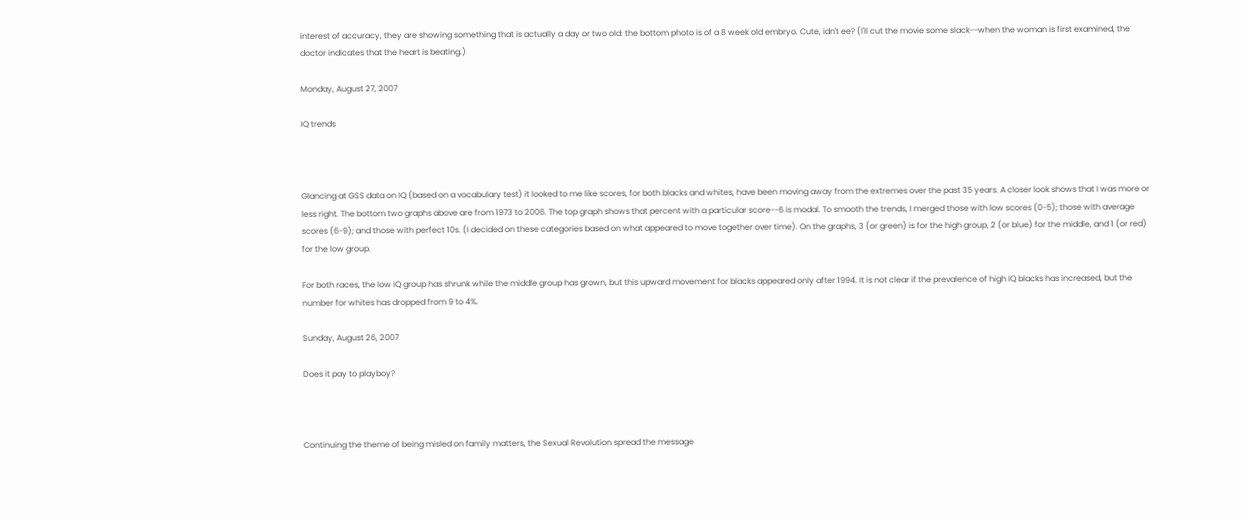interest of accuracy, they are showing something that is actually a day or two old: the bottom photo is of a 8 week old embryo. Cute, idn't ee? (I'll cut the movie some slack--when the woman is first examined, the doctor indicates that the heart is beating.)

Monday, August 27, 2007

IQ trends



Glancing at GSS data on IQ (based on a vocabulary test) it looked to me like scores, for both blacks and whites, have been moving away from the extremes over the past 35 years. A closer look shows that I was more or less right. The bottom two graphs above are from 1973 to 2006. The top graph shows that percent with a particular score--6 is modal. To smooth the trends, I merged those with low scores (0-5); those with average scores (6-9); and those with perfect 10s. (I decided on these categories based on what appeared to move together over time). On the graphs, 3 (or green) is for the high group, 2 (or blue) for the middle, and 1 (or red) for the low group.

For both races, the low IQ group has shrunk while the middle group has grown, but this upward movement for blacks appeared only after 1994. It is not clear if the prevalence of high IQ blacks has increased, but the number for whites has dropped from 9 to 4%.

Sunday, August 26, 2007

Does it pay to playboy?



Continuing the theme of being misled on family matters, the Sexual Revolution spread the message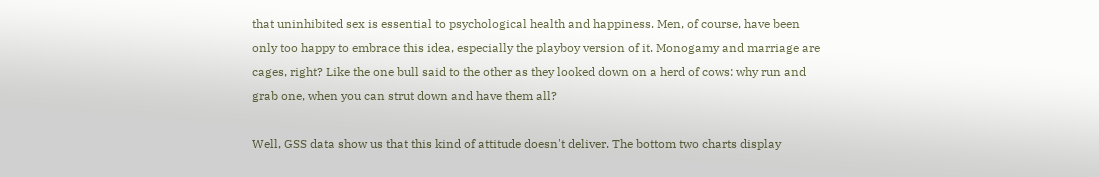that uninhibited sex is essential to psychological health and happiness. Men, of course, have been only too happy to embrace this idea, especially the playboy version of it. Monogamy and marriage are cages, right? Like the one bull said to the other as they looked down on a herd of cows: why run and grab one, when you can strut down and have them all?

Well, GSS data show us that this kind of attitude doesn't deliver. The bottom two charts display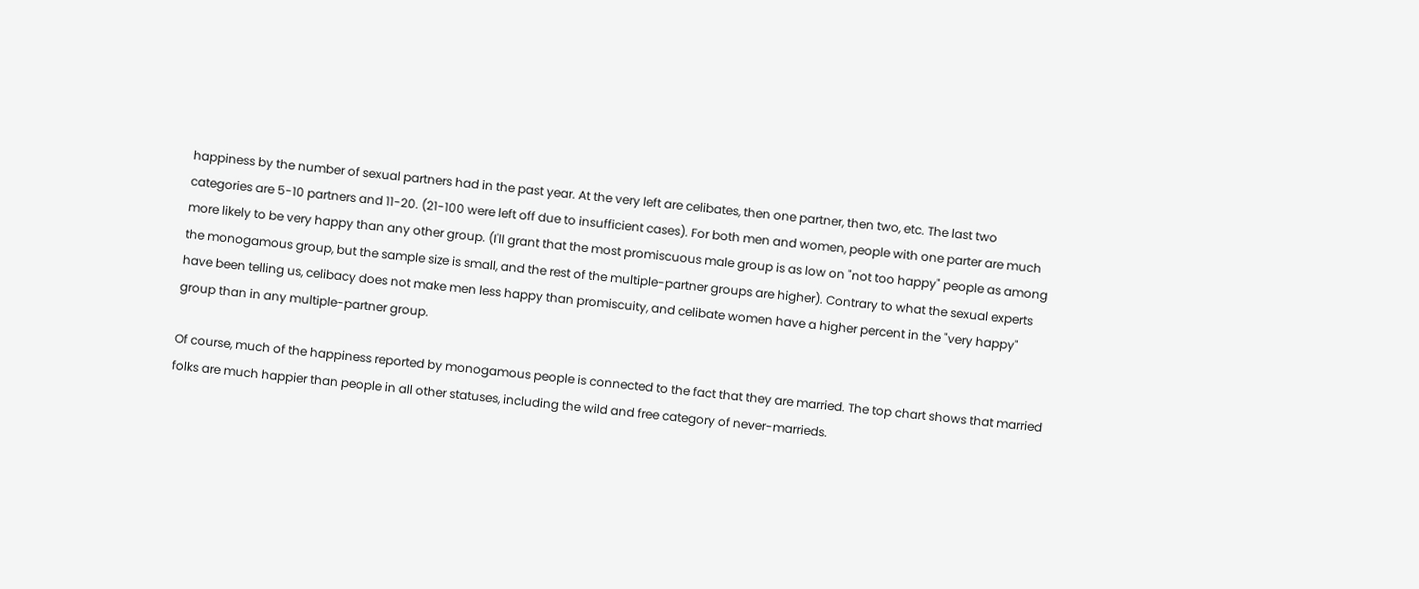happiness by the number of sexual partners had in the past year. At the very left are celibates, then one partner, then two, etc. The last two categories are 5-10 partners and 11-20. (21-100 were left off due to insufficient cases). For both men and women, people with one parter are much more likely to be very happy than any other group. (I'll grant that the most promiscuous male group is as low on "not too happy" people as among the monogamous group, but the sample size is small, and the rest of the multiple-partner groups are higher). Contrary to what the sexual experts have been telling us, celibacy does not make men less happy than promiscuity, and celibate women have a higher percent in the "very happy" group than in any multiple-partner group.

Of course, much of the happiness reported by monogamous people is connected to the fact that they are married. The top chart shows that married folks are much happier than people in all other statuses, including the wild and free category of never-marrieds.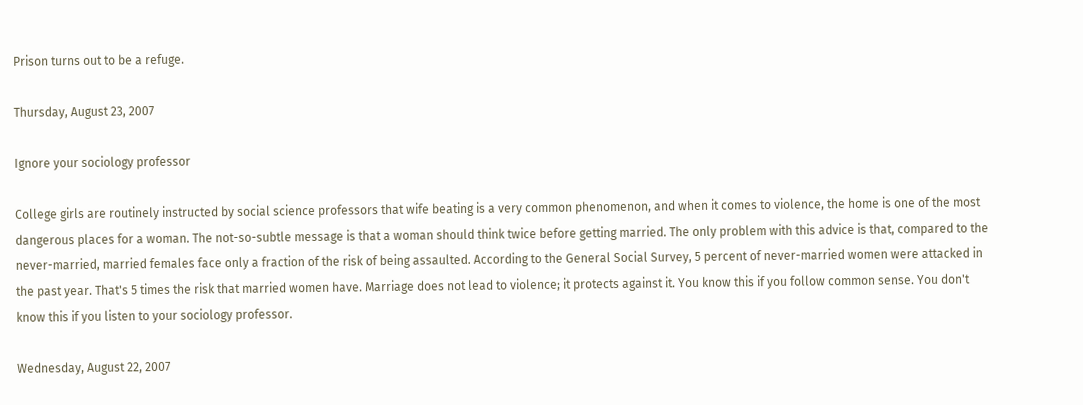Prison turns out to be a refuge.

Thursday, August 23, 2007

Ignore your sociology professor

College girls are routinely instructed by social science professors that wife beating is a very common phenomenon, and when it comes to violence, the home is one of the most dangerous places for a woman. The not-so-subtle message is that a woman should think twice before getting married. The only problem with this advice is that, compared to the never-married, married females face only a fraction of the risk of being assaulted. According to the General Social Survey, 5 percent of never-married women were attacked in the past year. That's 5 times the risk that married women have. Marriage does not lead to violence; it protects against it. You know this if you follow common sense. You don't know this if you listen to your sociology professor.

Wednesday, August 22, 2007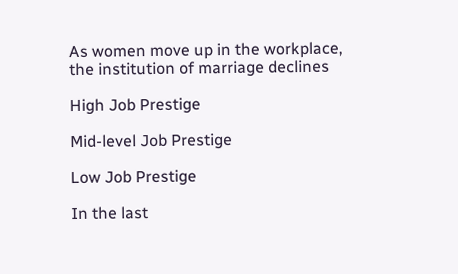As women move up in the workplace, the institution of marriage declines

High Job Prestige

Mid-level Job Prestige

Low Job Prestige

In the last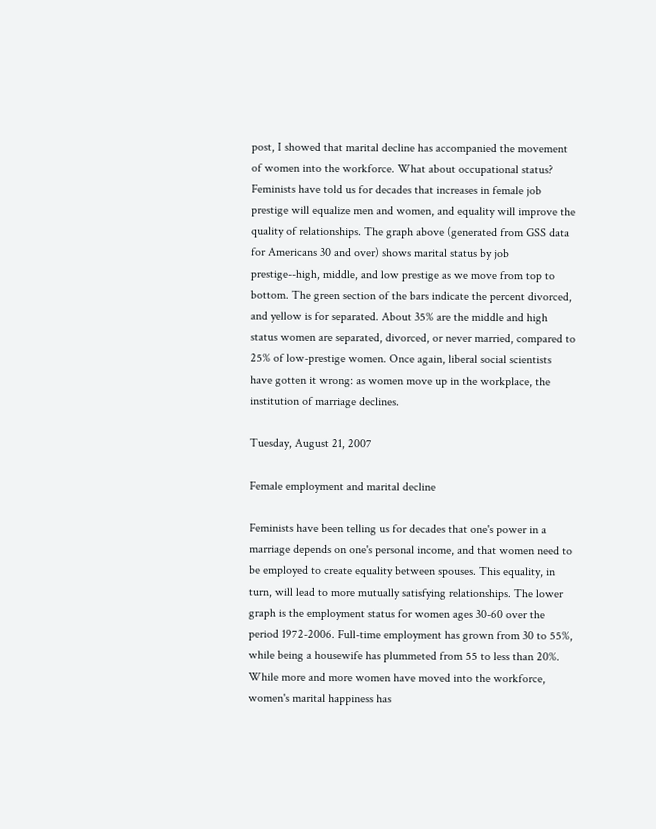post, I showed that marital decline has accompanied the movement of women into the workforce. What about occupational status? Feminists have told us for decades that increases in female job prestige will equalize men and women, and equality will improve the quality of relationships. The graph above (generated from GSS data for Americans 30 and over) shows marital status by job prestige--high, middle, and low prestige as we move from top to bottom. The green section of the bars indicate the percent divorced, and yellow is for separated. About 35% are the middle and high status women are separated, divorced, or never married, compared to 25% of low-prestige women. Once again, liberal social scientists have gotten it wrong: as women move up in the workplace, the institution of marriage declines.

Tuesday, August 21, 2007

Female employment and marital decline

Feminists have been telling us for decades that one's power in a marriage depends on one's personal income, and that women need to be employed to create equality between spouses. This equality, in turn, will lead to more mutually satisfying relationships. The lower graph is the employment status for women ages 30-60 over the period 1972-2006. Full-time employment has grown from 30 to 55%, while being a housewife has plummeted from 55 to less than 20%. While more and more women have moved into the workforce, women's marital happiness has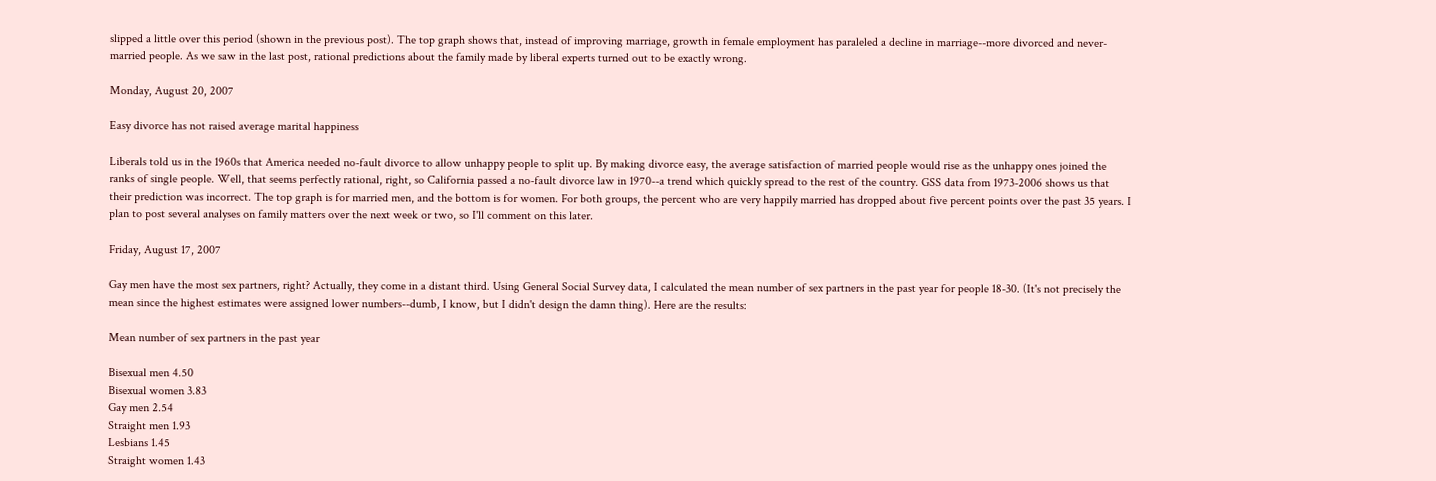slipped a little over this period (shown in the previous post). The top graph shows that, instead of improving marriage, growth in female employment has paraleled a decline in marriage--more divorced and never-married people. As we saw in the last post, rational predictions about the family made by liberal experts turned out to be exactly wrong.

Monday, August 20, 2007

Easy divorce has not raised average marital happiness

Liberals told us in the 1960s that America needed no-fault divorce to allow unhappy people to split up. By making divorce easy, the average satisfaction of married people would rise as the unhappy ones joined the ranks of single people. Well, that seems perfectly rational, right, so California passed a no-fault divorce law in 1970--a trend which quickly spread to the rest of the country. GSS data from 1973-2006 shows us that their prediction was incorrect. The top graph is for married men, and the bottom is for women. For both groups, the percent who are very happily married has dropped about five percent points over the past 35 years. I plan to post several analyses on family matters over the next week or two, so I'll comment on this later.

Friday, August 17, 2007

Gay men have the most sex partners, right? Actually, they come in a distant third. Using General Social Survey data, I calculated the mean number of sex partners in the past year for people 18-30. (It's not precisely the mean since the highest estimates were assigned lower numbers--dumb, I know, but I didn't design the damn thing). Here are the results:

Mean number of sex partners in the past year

Bisexual men 4.50
Bisexual women 3.83
Gay men 2.54
Straight men 1.93
Lesbians 1.45
Straight women 1.43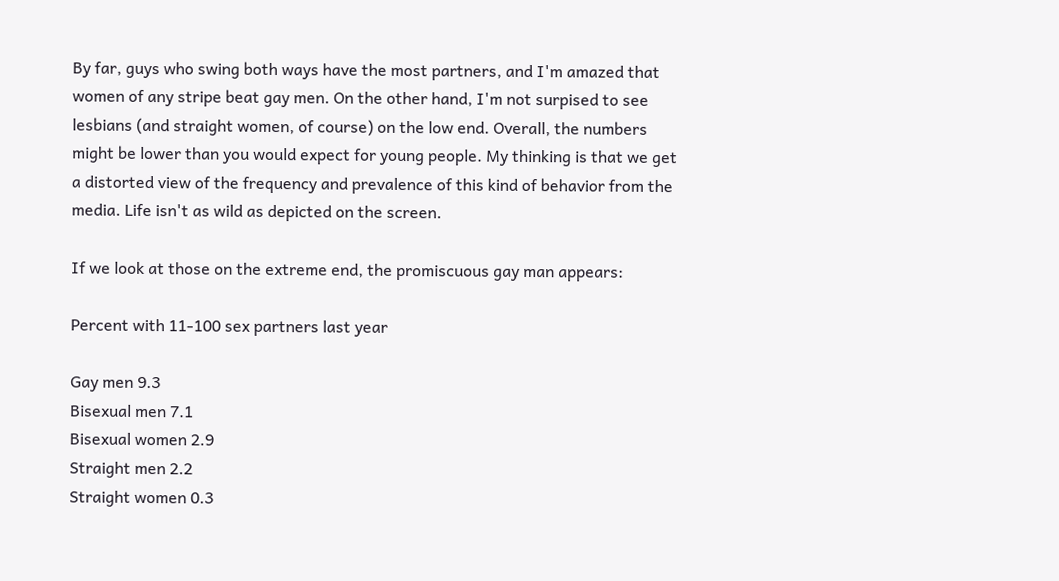By far, guys who swing both ways have the most partners, and I'm amazed that women of any stripe beat gay men. On the other hand, I'm not surpised to see lesbians (and straight women, of course) on the low end. Overall, the numbers might be lower than you would expect for young people. My thinking is that we get a distorted view of the frequency and prevalence of this kind of behavior from the media. Life isn't as wild as depicted on the screen.

If we look at those on the extreme end, the promiscuous gay man appears:

Percent with 11-100 sex partners last year

Gay men 9.3
Bisexual men 7.1
Bisexual women 2.9
Straight men 2.2
Straight women 0.3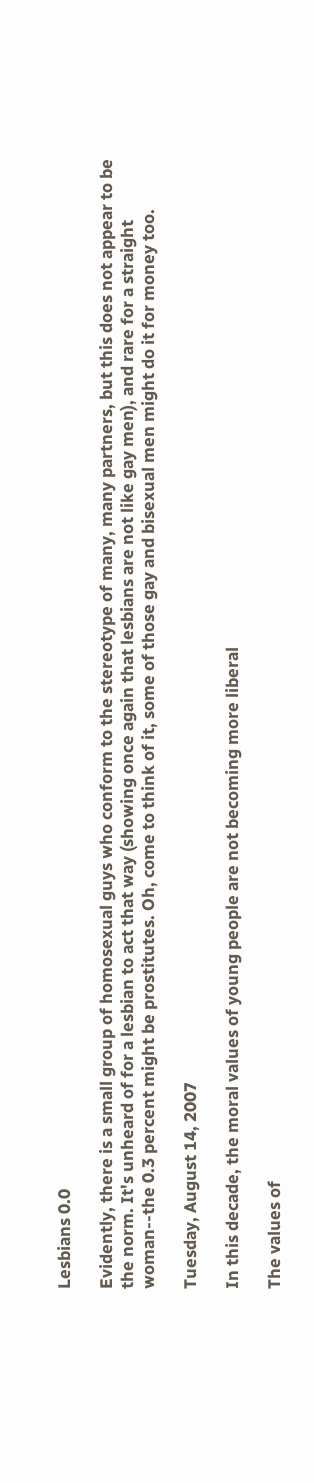Lesbians 0.0

Evidently, there is a small group of homosexual guys who conform to the stereotype of many, many partners, but this does not appear to be the norm. It's unheard of for a lesbian to act that way (showing once again that lesbians are not like gay men), and rare for a straight woman--the 0.3 percent might be prostitutes. Oh, come to think of it, some of those gay and bisexual men might do it for money too.

Tuesday, August 14, 2007

In this decade, the moral values of young people are not becoming more liberal

The values of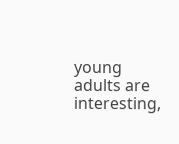young adults are interesting,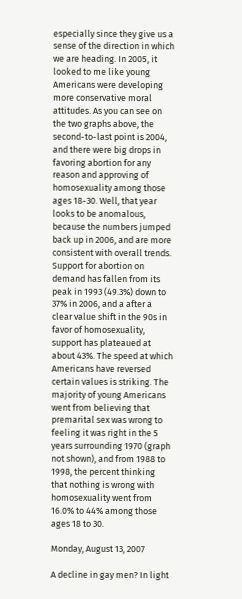especially since they give us a sense of the direction in which we are heading. In 2005, it looked to me like young Americans were developing more conservative moral attitudes. As you can see on the two graphs above, the second-to-last point is 2004, and there were big drops in favoring abortion for any reason and approving of homosexuality among those ages 18-30. Well, that year looks to be anomalous, because the numbers jumped back up in 2006, and are more consistent with overall trends. Support for abortion on demand has fallen from its peak in 1993 (49.3%) down to 37% in 2006, and a after a clear value shift in the 90s in favor of homosexuality, support has plateaued at about 43%. The speed at which Americans have reversed certain values is striking. The majority of young Americans went from believing that premarital sex was wrong to feeling it was right in the 5 years surrounding 1970 (graph not shown), and from 1988 to 1998, the percent thinking that nothing is wrong with homosexuality went from 16.0% to 44% among those ages 18 to 30.

Monday, August 13, 2007

A decline in gay men? In light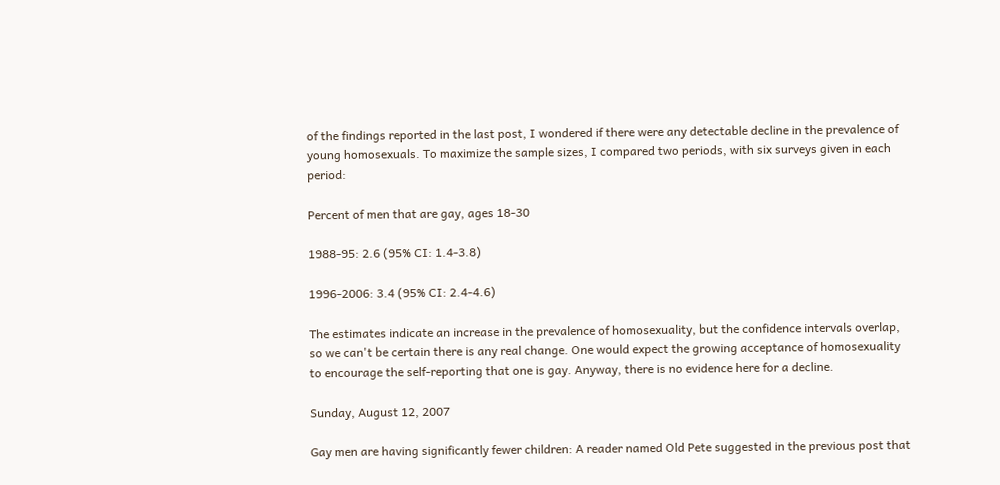of the findings reported in the last post, I wondered if there were any detectable decline in the prevalence of young homosexuals. To maximize the sample sizes, I compared two periods, with six surveys given in each period:

Percent of men that are gay, ages 18-30

1988-95: 2.6 (95% CI: 1.4-3.8)

1996-2006: 3.4 (95% CI: 2.4-4.6)

The estimates indicate an increase in the prevalence of homosexuality, but the confidence intervals overlap, so we can't be certain there is any real change. One would expect the growing acceptance of homosexuality to encourage the self-reporting that one is gay. Anyway, there is no evidence here for a decline.

Sunday, August 12, 2007

Gay men are having significantly fewer children: A reader named Old Pete suggested in the previous post that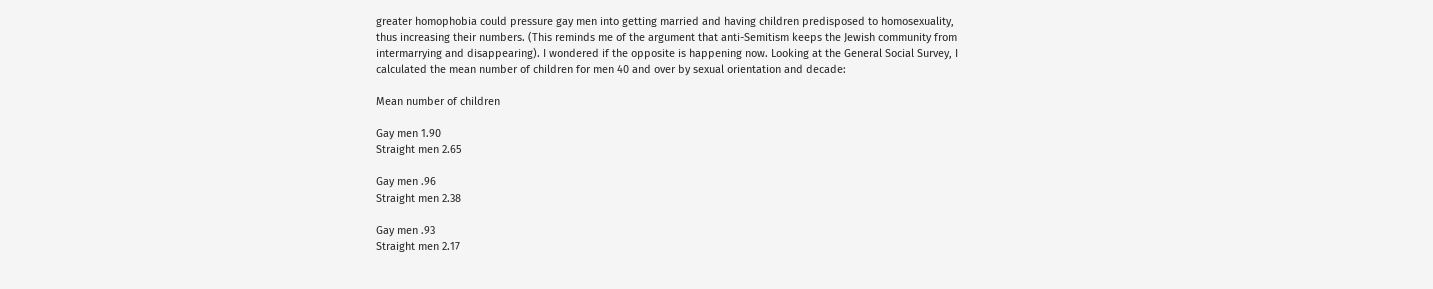greater homophobia could pressure gay men into getting married and having children predisposed to homosexuality, thus increasing their numbers. (This reminds me of the argument that anti-Semitism keeps the Jewish community from intermarrying and disappearing). I wondered if the opposite is happening now. Looking at the General Social Survey, I calculated the mean number of children for men 40 and over by sexual orientation and decade:

Mean number of children

Gay men 1.90
Straight men 2.65

Gay men .96
Straight men 2.38

Gay men .93
Straight men 2.17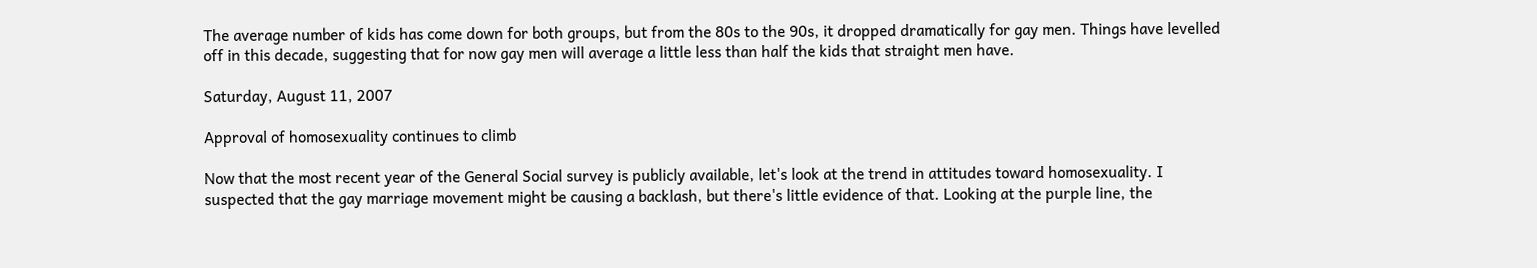The average number of kids has come down for both groups, but from the 80s to the 90s, it dropped dramatically for gay men. Things have levelled off in this decade, suggesting that for now gay men will average a little less than half the kids that straight men have.

Saturday, August 11, 2007

Approval of homosexuality continues to climb

Now that the most recent year of the General Social survey is publicly available, let's look at the trend in attitudes toward homosexuality. I suspected that the gay marriage movement might be causing a backlash, but there's little evidence of that. Looking at the purple line, the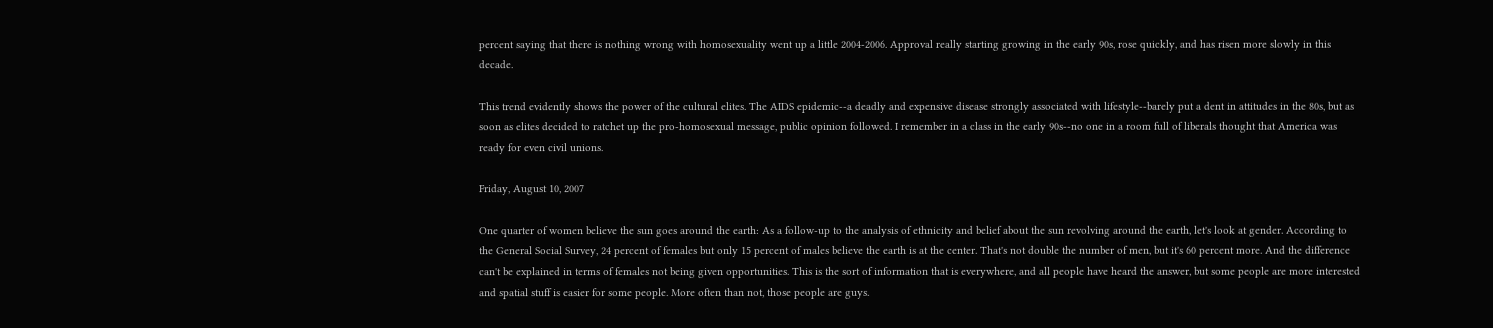percent saying that there is nothing wrong with homosexuality went up a little 2004-2006. Approval really starting growing in the early 90s, rose quickly, and has risen more slowly in this decade.

This trend evidently shows the power of the cultural elites. The AIDS epidemic--a deadly and expensive disease strongly associated with lifestyle--barely put a dent in attitudes in the 80s, but as soon as elites decided to ratchet up the pro-homosexual message, public opinion followed. I remember in a class in the early 90s--no one in a room full of liberals thought that America was ready for even civil unions.

Friday, August 10, 2007

One quarter of women believe the sun goes around the earth: As a follow-up to the analysis of ethnicity and belief about the sun revolving around the earth, let's look at gender. According to the General Social Survey, 24 percent of females but only 15 percent of males believe the earth is at the center. That's not double the number of men, but it's 60 percent more. And the difference can't be explained in terms of females not being given opportunities. This is the sort of information that is everywhere, and all people have heard the answer, but some people are more interested and spatial stuff is easier for some people. More often than not, those people are guys.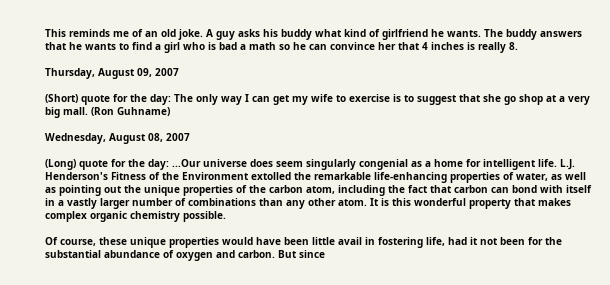This reminds me of an old joke. A guy asks his buddy what kind of girlfriend he wants. The buddy answers that he wants to find a girl who is bad a math so he can convince her that 4 inches is really 8.

Thursday, August 09, 2007

(Short) quote for the day: The only way I can get my wife to exercise is to suggest that she go shop at a very big mall. (Ron Guhname)

Wednesday, August 08, 2007

(Long) quote for the day: ...Our universe does seem singularly congenial as a home for intelligent life. L.J. Henderson's Fitness of the Environment extolled the remarkable life-enhancing properties of water, as well as pointing out the unique properties of the carbon atom, including the fact that carbon can bond with itself in a vastly larger number of combinations than any other atom. It is this wonderful property that makes complex organic chemistry possible.

Of course, these unique properties would have been little avail in fostering life, had it not been for the substantial abundance of oxygen and carbon. But since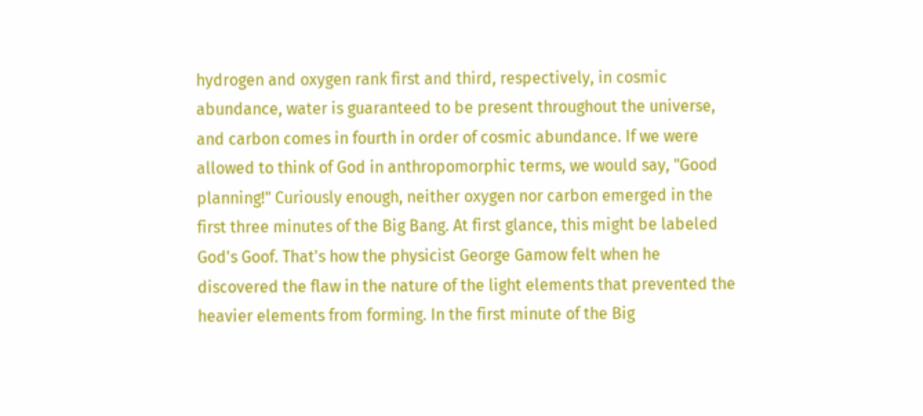hydrogen and oxygen rank first and third, respectively, in cosmic abundance, water is guaranteed to be present throughout the universe, and carbon comes in fourth in order of cosmic abundance. If we were allowed to think of God in anthropomorphic terms, we would say, "Good planning!" Curiously enough, neither oxygen nor carbon emerged in the first three minutes of the Big Bang. At first glance, this might be labeled God's Goof. That's how the physicist George Gamow felt when he discovered the flaw in the nature of the light elements that prevented the heavier elements from forming. In the first minute of the Big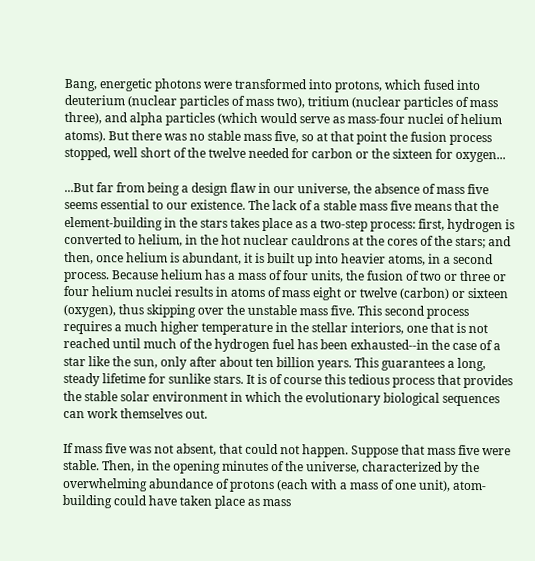Bang, energetic photons were transformed into protons, which fused into deuterium (nuclear particles of mass two), tritium (nuclear particles of mass three), and alpha particles (which would serve as mass-four nuclei of helium atoms). But there was no stable mass five, so at that point the fusion process stopped, well short of the twelve needed for carbon or the sixteen for oxygen...

...But far from being a design flaw in our universe, the absence of mass five seems essential to our existence. The lack of a stable mass five means that the element-building in the stars takes place as a two-step process: first, hydrogen is converted to helium, in the hot nuclear cauldrons at the cores of the stars; and then, once helium is abundant, it is built up into heavier atoms, in a second process. Because helium has a mass of four units, the fusion of two or three or four helium nuclei results in atoms of mass eight or twelve (carbon) or sixteen (oxygen), thus skipping over the unstable mass five. This second process requires a much higher temperature in the stellar interiors, one that is not reached until much of the hydrogen fuel has been exhausted--in the case of a star like the sun, only after about ten billion years. This guarantees a long, steady lifetime for sunlike stars. It is of course this tedious process that provides the stable solar environment in which the evolutionary biological sequences can work themselves out.

If mass five was not absent, that could not happen. Suppose that mass five were stable. Then, in the opening minutes of the universe, characterized by the overwhelming abundance of protons (each with a mass of one unit), atom-building could have taken place as mass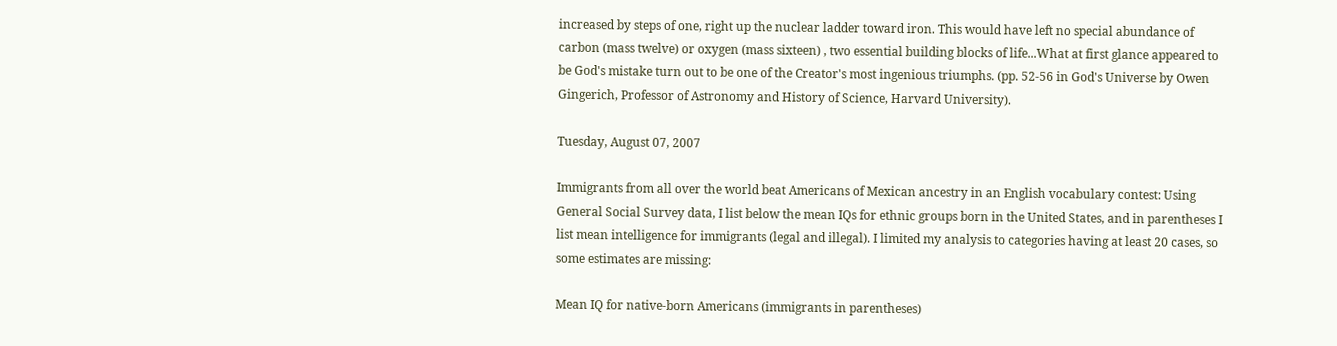increased by steps of one, right up the nuclear ladder toward iron. This would have left no special abundance of carbon (mass twelve) or oxygen (mass sixteen) , two essential building blocks of life...What at first glance appeared to be God's mistake turn out to be one of the Creator's most ingenious triumphs. (pp. 52-56 in God's Universe by Owen Gingerich, Professor of Astronomy and History of Science, Harvard University).

Tuesday, August 07, 2007

Immigrants from all over the world beat Americans of Mexican ancestry in an English vocabulary contest: Using General Social Survey data, I list below the mean IQs for ethnic groups born in the United States, and in parentheses I list mean intelligence for immigrants (legal and illegal). I limited my analysis to categories having at least 20 cases, so some estimates are missing:

Mean IQ for native-born Americans (immigrants in parentheses)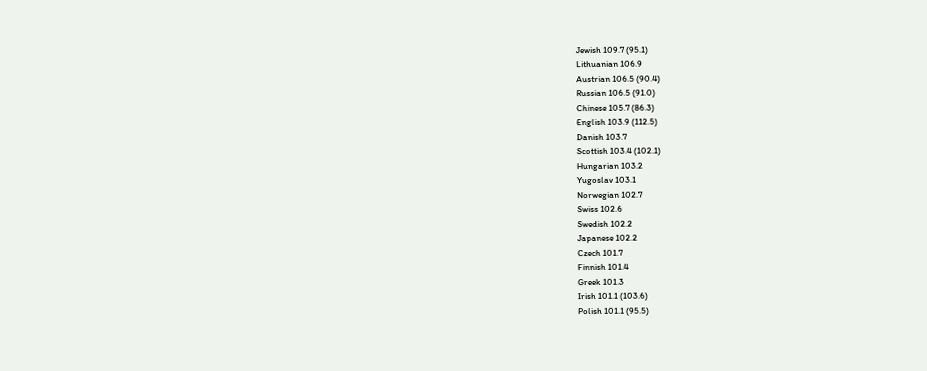Jewish 109.7 (95.1)
Lithuanian 106.9
Austrian 106.5 (90.4)
Russian 106.5 (91.0)
Chinese 105.7 (86.3)
English 103.9 (112.5)
Danish 103.7
Scottish 103.4 (102.1)
Hungarian 103.2
Yugoslav 103.1
Norwegian 102.7
Swiss 102.6
Swedish 102.2
Japanese 102.2
Czech 101.7
Finnish 101.4
Greek 101.3
Irish 101.1 (103.6)
Polish 101.1 (95.5)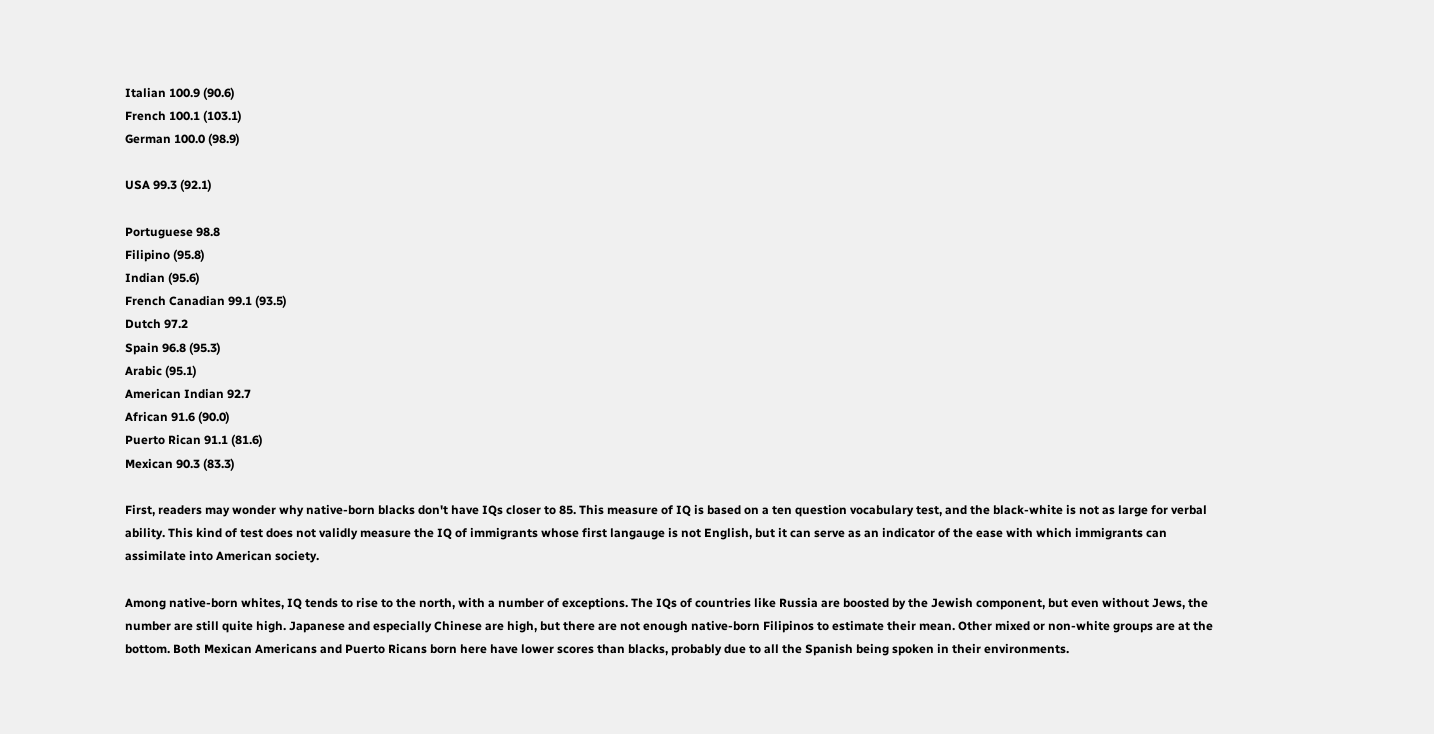Italian 100.9 (90.6)
French 100.1 (103.1)
German 100.0 (98.9)

USA 99.3 (92.1)

Portuguese 98.8
Filipino (95.8)
Indian (95.6)
French Canadian 99.1 (93.5)
Dutch 97.2
Spain 96.8 (95.3)
Arabic (95.1)
American Indian 92.7
African 91.6 (90.0)
Puerto Rican 91.1 (81.6)
Mexican 90.3 (83.3)

First, readers may wonder why native-born blacks don't have IQs closer to 85. This measure of IQ is based on a ten question vocabulary test, and the black-white is not as large for verbal ability. This kind of test does not validly measure the IQ of immigrants whose first langauge is not English, but it can serve as an indicator of the ease with which immigrants can assimilate into American society.

Among native-born whites, IQ tends to rise to the north, with a number of exceptions. The IQs of countries like Russia are boosted by the Jewish component, but even without Jews, the number are still quite high. Japanese and especially Chinese are high, but there are not enough native-born Filipinos to estimate their mean. Other mixed or non-white groups are at the bottom. Both Mexican Americans and Puerto Ricans born here have lower scores than blacks, probably due to all the Spanish being spoken in their environments.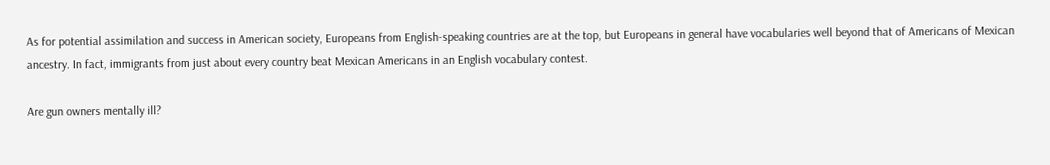As for potential assimilation and success in American society, Europeans from English-speaking countries are at the top, but Europeans in general have vocabularies well beyond that of Americans of Mexican ancestry. In fact, immigrants from just about every country beat Mexican Americans in an English vocabulary contest.

Are gun owners mentally ill?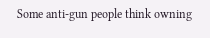Some anti-gun people think owning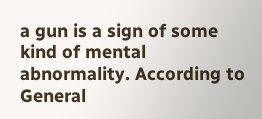a gun is a sign of some kind of mental abnormality. According to General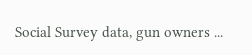Social Survey data, gun owners ...